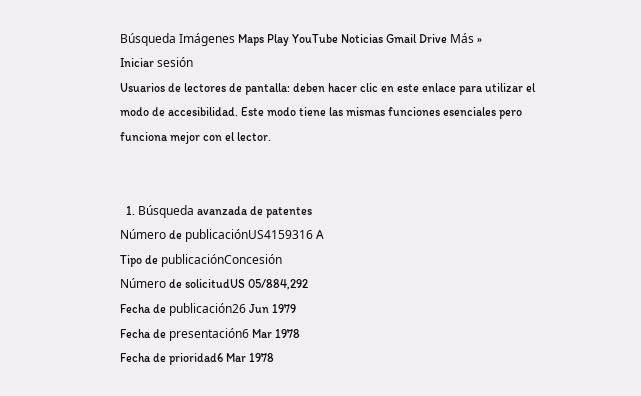Búsqueda Imágenes Maps Play YouTube Noticias Gmail Drive Más »
Iniciar sesión
Usuarios de lectores de pantalla: deben hacer clic en este enlace para utilizar el modo de accesibilidad. Este modo tiene las mismas funciones esenciales pero funciona mejor con el lector.


  1. Búsqueda avanzada de patentes
Número de publicaciónUS4159316 A
Tipo de publicaciónConcesión
Número de solicitudUS 05/884,292
Fecha de publicación26 Jun 1979
Fecha de presentación6 Mar 1978
Fecha de prioridad6 Mar 1978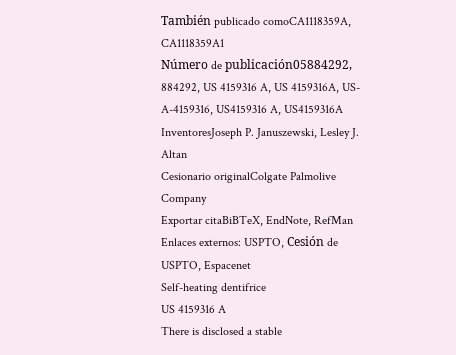También publicado comoCA1118359A, CA1118359A1
Número de publicación05884292, 884292, US 4159316 A, US 4159316A, US-A-4159316, US4159316 A, US4159316A
InventoresJoseph P. Januszewski, Lesley J. Altan
Cesionario originalColgate Palmolive Company
Exportar citaBiBTeX, EndNote, RefMan
Enlaces externos: USPTO, Cesión de USPTO, Espacenet
Self-heating dentifrice
US 4159316 A
There is disclosed a stable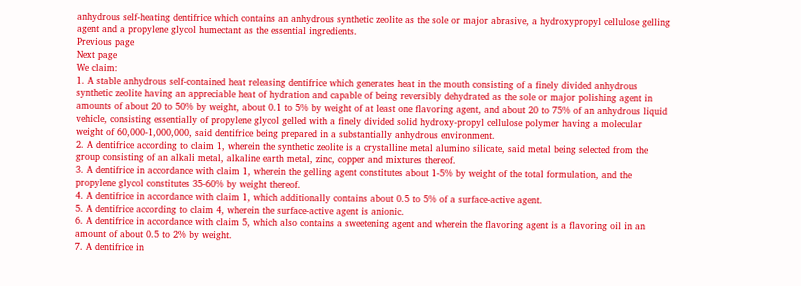anhydrous self-heating dentifrice which contains an anhydrous synthetic zeolite as the sole or major abrasive, a hydroxypropyl cellulose gelling agent and a propylene glycol humectant as the essential ingredients.
Previous page
Next page
We claim:
1. A stable anhydrous self-contained heat releasing dentifrice which generates heat in the mouth consisting of a finely divided anhydrous synthetic zeolite having an appreciable heat of hydration and capable of being reversibly dehydrated as the sole or major polishing agent in amounts of about 20 to 50% by weight, about 0.1 to 5% by weight of at least one flavoring agent, and about 20 to 75% of an anhydrous liquid vehicle, consisting essentially of propylene glycol gelled with a finely divided solid hydroxy-propyl cellulose polymer having a molecular weight of 60,000-1,000,000, said dentifrice being prepared in a substantially anhydrous environment.
2. A dentifrice according to claim 1, wherein the synthetic zeolite is a crystalline metal alumino silicate, said metal being selected from the group consisting of an alkali metal, alkaline earth metal, zinc, copper and mixtures thereof.
3. A dentifrice in accordance with claim 1, wherein the gelling agent constitutes about 1-5% by weight of the total formulation, and the propylene glycol constitutes 35-60% by weight thereof.
4. A dentifrice in accordance with claim 1, which additionally contains about 0.5 to 5% of a surface-active agent.
5. A dentifrice according to claim 4, wherein the surface-active agent is anionic.
6. A dentifrice in accordance with claim 5, which also contains a sweetening agent and wherein the flavoring agent is a flavoring oil in an amount of about 0.5 to 2% by weight.
7. A dentifrice in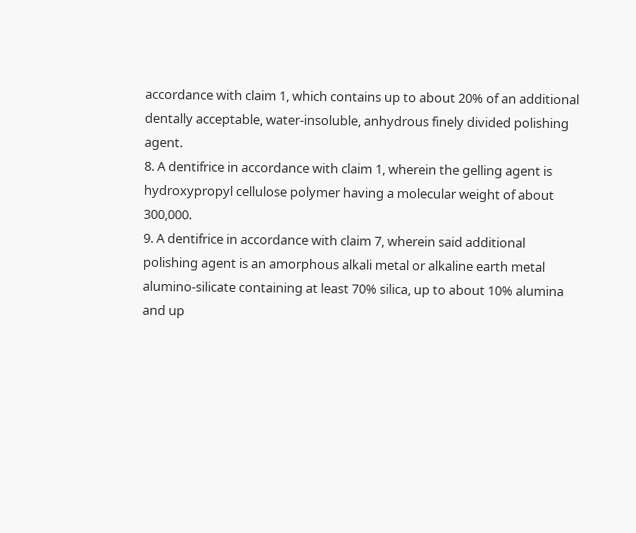accordance with claim 1, which contains up to about 20% of an additional dentally acceptable, water-insoluble, anhydrous finely divided polishing agent.
8. A dentifrice in accordance with claim 1, wherein the gelling agent is hydroxypropyl cellulose polymer having a molecular weight of about 300,000.
9. A dentifrice in accordance with claim 7, wherein said additional polishing agent is an amorphous alkali metal or alkaline earth metal alumino-silicate containing at least 70% silica, up to about 10% alumina and up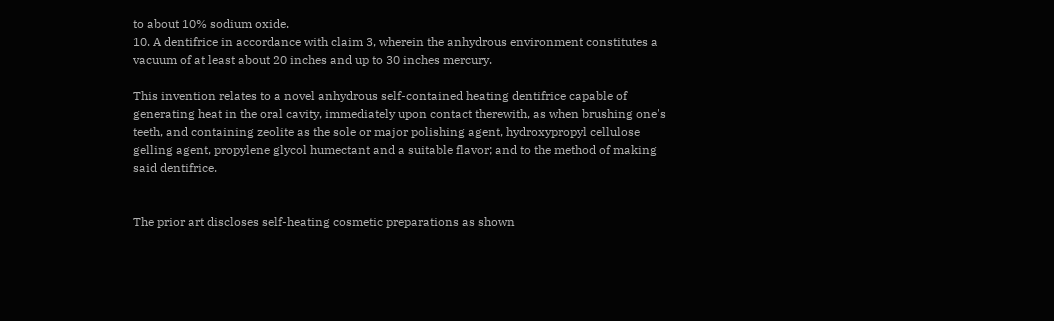to about 10% sodium oxide.
10. A dentifrice in accordance with claim 3, wherein the anhydrous environment constitutes a vacuum of at least about 20 inches and up to 30 inches mercury.

This invention relates to a novel anhydrous self-contained heating dentifrice capable of generating heat in the oral cavity, immediately upon contact therewith, as when brushing one's teeth, and containing zeolite as the sole or major polishing agent, hydroxypropyl cellulose gelling agent, propylene glycol humectant and a suitable flavor; and to the method of making said dentifrice.


The prior art discloses self-heating cosmetic preparations as shown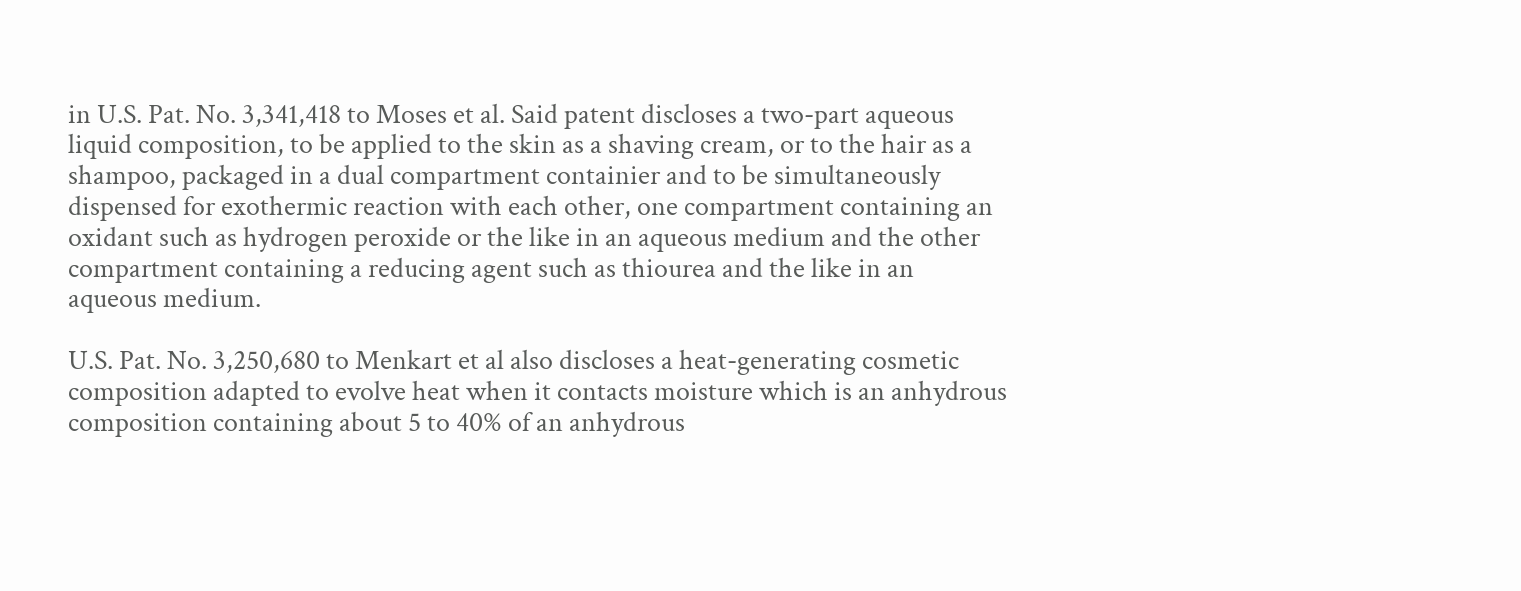in U.S. Pat. No. 3,341,418 to Moses et al. Said patent discloses a two-part aqueous liquid composition, to be applied to the skin as a shaving cream, or to the hair as a shampoo, packaged in a dual compartment containier and to be simultaneously dispensed for exothermic reaction with each other, one compartment containing an oxidant such as hydrogen peroxide or the like in an aqueous medium and the other compartment containing a reducing agent such as thiourea and the like in an aqueous medium.

U.S. Pat. No. 3,250,680 to Menkart et al also discloses a heat-generating cosmetic composition adapted to evolve heat when it contacts moisture which is an anhydrous composition containing about 5 to 40% of an anhydrous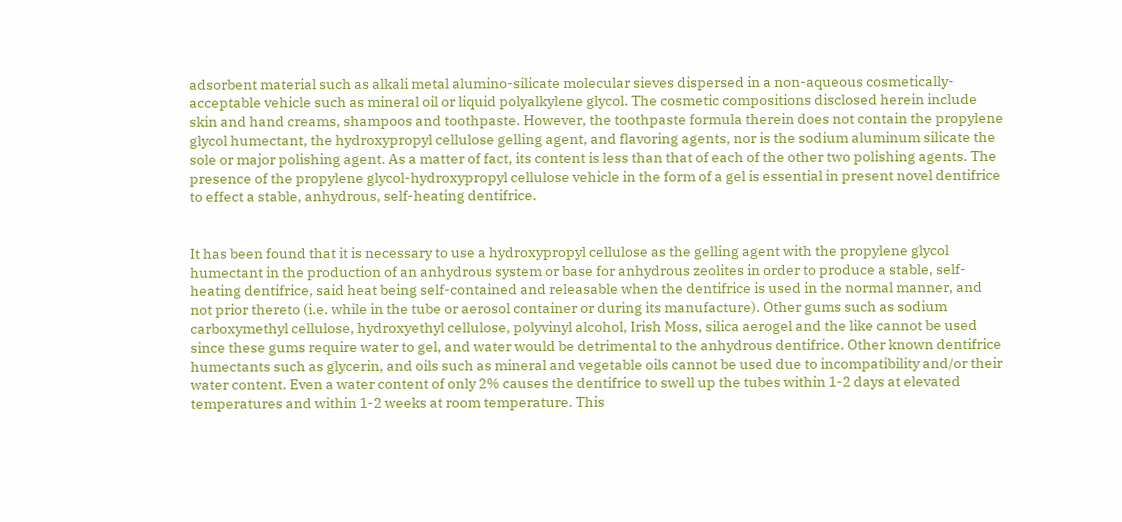adsorbent material such as alkali metal alumino-silicate molecular sieves dispersed in a non-aqueous cosmetically-acceptable vehicle such as mineral oil or liquid polyalkylene glycol. The cosmetic compositions disclosed herein include skin and hand creams, shampoos and toothpaste. However, the toothpaste formula therein does not contain the propylene glycol humectant, the hydroxypropyl cellulose gelling agent, and flavoring agents, nor is the sodium aluminum silicate the sole or major polishing agent. As a matter of fact, its content is less than that of each of the other two polishing agents. The presence of the propylene glycol-hydroxypropyl cellulose vehicle in the form of a gel is essential in present novel dentifrice to effect a stable, anhydrous, self-heating dentifrice.


It has been found that it is necessary to use a hydroxypropyl cellulose as the gelling agent with the propylene glycol humectant in the production of an anhydrous system or base for anhydrous zeolites in order to produce a stable, self-heating dentifrice, said heat being self-contained and releasable when the dentifrice is used in the normal manner, and not prior thereto (i.e. while in the tube or aerosol container or during its manufacture). Other gums such as sodium carboxymethyl cellulose, hydroxyethyl cellulose, polyvinyl alcohol, Irish Moss, silica aerogel and the like cannot be used since these gums require water to gel, and water would be detrimental to the anhydrous dentifrice. Other known dentifrice humectants such as glycerin, and oils such as mineral and vegetable oils cannot be used due to incompatibility and/or their water content. Even a water content of only 2% causes the dentifrice to swell up the tubes within 1-2 days at elevated temperatures and within 1-2 weeks at room temperature. This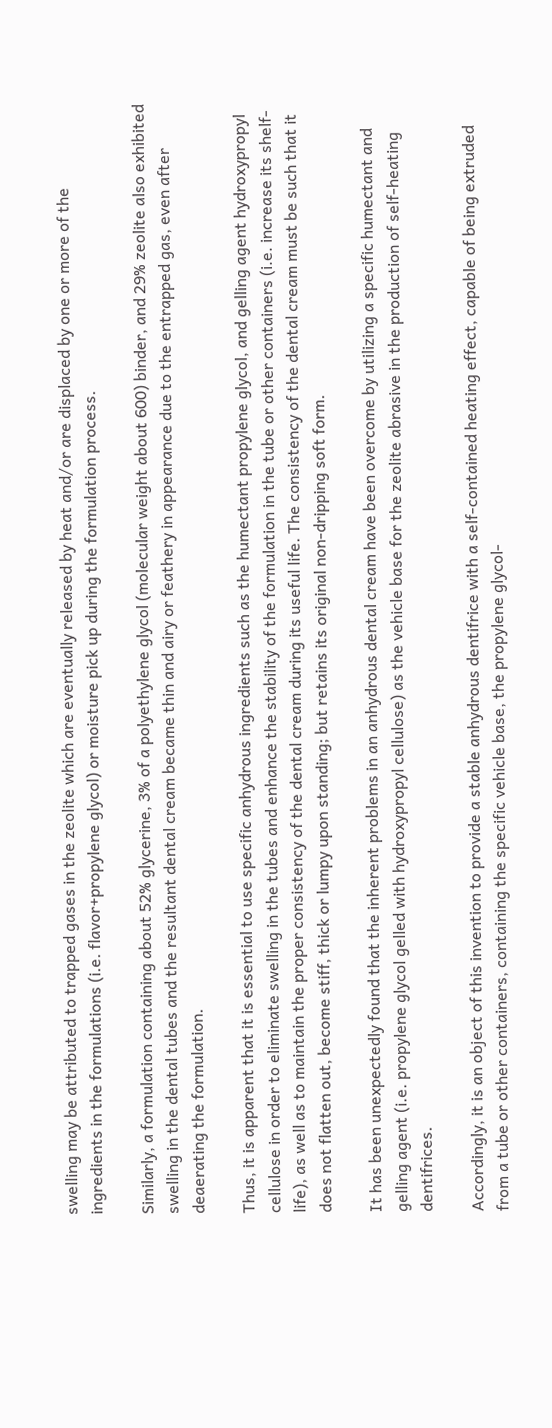swelling may be attributed to trapped gases in the zeolite which are eventually released by heat and/or are displaced by one or more of the ingredients in the formulations (i.e. flavor+propylene glycol) or moisture pick up during the formulation process.

Similarly, a formulation containing about 52% glycerine, 3% of a polyethylene glycol (molecular weight about 600) binder, and 29% zeolite also exhibited swelling in the dental tubes and the resultant dental cream became thin and airy or feathery in appearance due to the entrapped gas, even after deaerating the formulation.

Thus, it is apparent that it is essential to use specific anhydrous ingredients such as the humectant propylene glycol, and gelling agent hydroxypropyl cellulose in order to eliminate swelling in the tubes and enhance the stability of the formulation in the tube or other containers (i.e. increase its shelf-life), as well as to maintain the proper consistency of the dental cream during its useful life. The consistency of the dental cream must be such that it does not flatten out, become stiff, thick or lumpy upon standing; but retains its original non-dripping soft form.

It has been unexpectedly found that the inherent problems in an anhydrous dental cream have been overcome by utilizing a specific humectant and gelling agent (i.e. propylene glycol gelled with hydroxypropyl cellulose) as the vehicle base for the zeolite abrasive in the production of self-heating dentifrices.

Accordingly, it is an object of this invention to provide a stable anhydrous dentifrice with a self-contained heating effect, capable of being extruded from a tube or other containers, containing the specific vehicle base, the propylene glycol-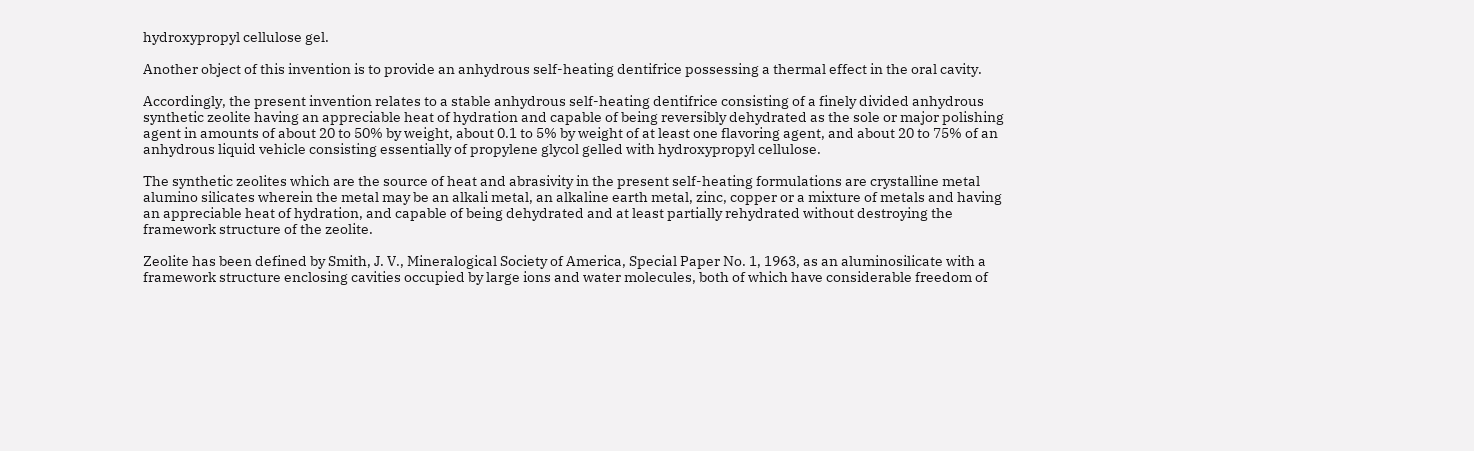hydroxypropyl cellulose gel.

Another object of this invention is to provide an anhydrous self-heating dentifrice possessing a thermal effect in the oral cavity.

Accordingly, the present invention relates to a stable anhydrous self-heating dentifrice consisting of a finely divided anhydrous synthetic zeolite having an appreciable heat of hydration and capable of being reversibly dehydrated as the sole or major polishing agent in amounts of about 20 to 50% by weight, about 0.1 to 5% by weight of at least one flavoring agent, and about 20 to 75% of an anhydrous liquid vehicle consisting essentially of propylene glycol gelled with hydroxypropyl cellulose.

The synthetic zeolites which are the source of heat and abrasivity in the present self-heating formulations are crystalline metal alumino silicates wherein the metal may be an alkali metal, an alkaline earth metal, zinc, copper or a mixture of metals and having an appreciable heat of hydration, and capable of being dehydrated and at least partially rehydrated without destroying the framework structure of the zeolite.

Zeolite has been defined by Smith, J. V., Mineralogical Society of America, Special Paper No. 1, 1963, as an aluminosilicate with a framework structure enclosing cavities occupied by large ions and water molecules, both of which have considerable freedom of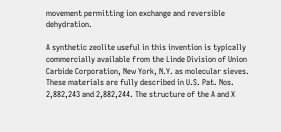movement permitting ion exchange and reversible dehydration.

A synthetic zeolite useful in this invention is typically commercially available from the Linde Division of Union Carbide Corporation, New York, N.Y. as molecular sieves. These materials are fully described in U.S. Pat. Nos. 2,882,243 and 2,882,244. The structure of the A and X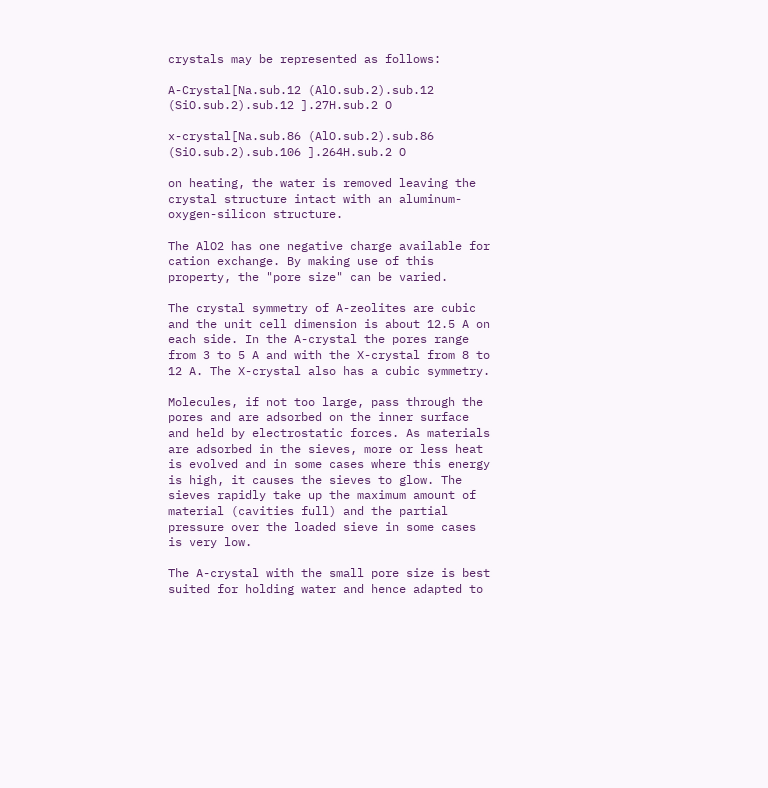crystals may be represented as follows:

A-Crystal[Na.sub.12 (AlO.sub.2).sub.12 (SiO.sub.2).sub.12 ].27H.sub.2 O

x-crystal[Na.sub.86 (AlO.sub.2).sub.86 (SiO.sub.2).sub.106 ].264H.sub.2 O

on heating, the water is removed leaving the crystal structure intact with an aluminum-oxygen-silicon structure.

The AlO2 has one negative charge available for cation exchange. By making use of this property, the "pore size" can be varied.

The crystal symmetry of A-zeolites are cubic and the unit cell dimension is about 12.5 A on each side. In the A-crystal the pores range from 3 to 5 A and with the X-crystal from 8 to 12 A. The X-crystal also has a cubic symmetry.

Molecules, if not too large, pass through the pores and are adsorbed on the inner surface and held by electrostatic forces. As materials are adsorbed in the sieves, more or less heat is evolved and in some cases where this energy is high, it causes the sieves to glow. The sieves rapidly take up the maximum amount of material (cavities full) and the partial pressure over the loaded sieve in some cases is very low.

The A-crystal with the small pore size is best suited for holding water and hence adapted to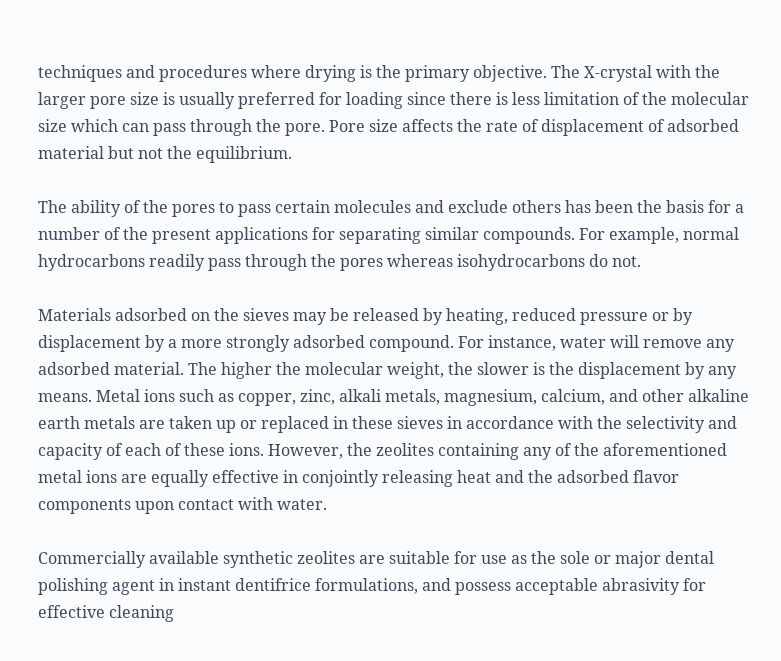techniques and procedures where drying is the primary objective. The X-crystal with the larger pore size is usually preferred for loading since there is less limitation of the molecular size which can pass through the pore. Pore size affects the rate of displacement of adsorbed material but not the equilibrium.

The ability of the pores to pass certain molecules and exclude others has been the basis for a number of the present applications for separating similar compounds. For example, normal hydrocarbons readily pass through the pores whereas isohydrocarbons do not.

Materials adsorbed on the sieves may be released by heating, reduced pressure or by displacement by a more strongly adsorbed compound. For instance, water will remove any adsorbed material. The higher the molecular weight, the slower is the displacement by any means. Metal ions such as copper, zinc, alkali metals, magnesium, calcium, and other alkaline earth metals are taken up or replaced in these sieves in accordance with the selectivity and capacity of each of these ions. However, the zeolites containing any of the aforementioned metal ions are equally effective in conjointly releasing heat and the adsorbed flavor components upon contact with water.

Commercially available synthetic zeolites are suitable for use as the sole or major dental polishing agent in instant dentifrice formulations, and possess acceptable abrasivity for effective cleaning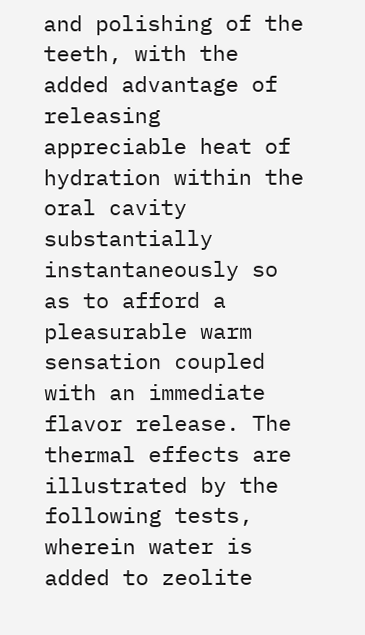and polishing of the teeth, with the added advantage of releasing appreciable heat of hydration within the oral cavity substantially instantaneously so as to afford a pleasurable warm sensation coupled with an immediate flavor release. The thermal effects are illustrated by the following tests, wherein water is added to zeolite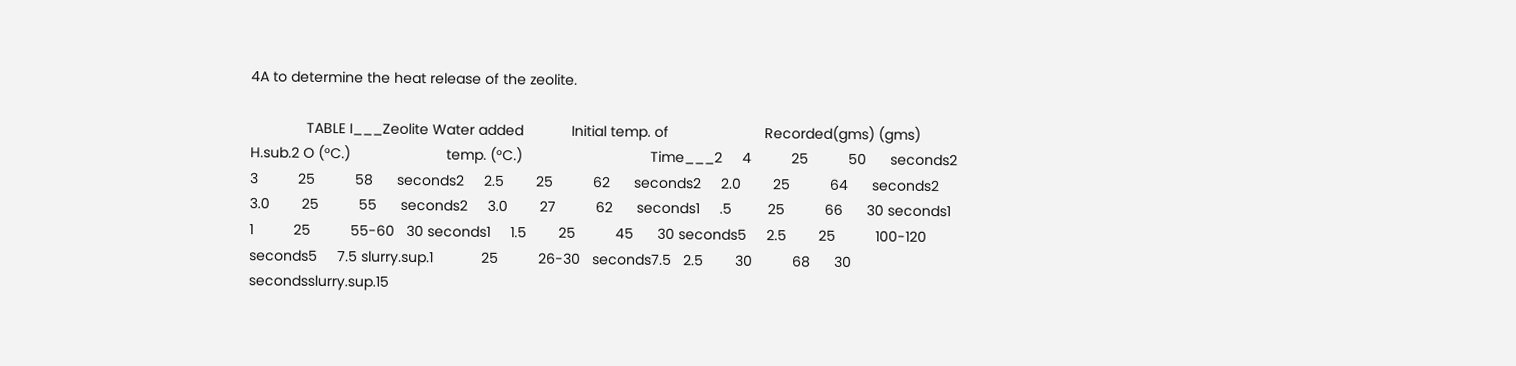4A to determine the heat release of the zeolite.

              TABLE I___Zeolite Water added            Initial temp. of                        Recorded(gms) (gms)      H.sub.2 O (°C.)                        temp. (°C.)                                Time___2     4          25          50      seconds2     3          25          58      seconds2     2.5        25          62      seconds2     2.0        25          64      seconds2     3.0        25          55      seconds2     3.0        27          62      seconds1     .5         25          66      30 seconds1     1          25          55-60   30 seconds1     1.5        25          45      30 seconds5     2.5        25          100-120 seconds5     7.5 slurry.sup.1            25          26-30   seconds7.5   2.5        30          68      30 secondsslurry.sup.15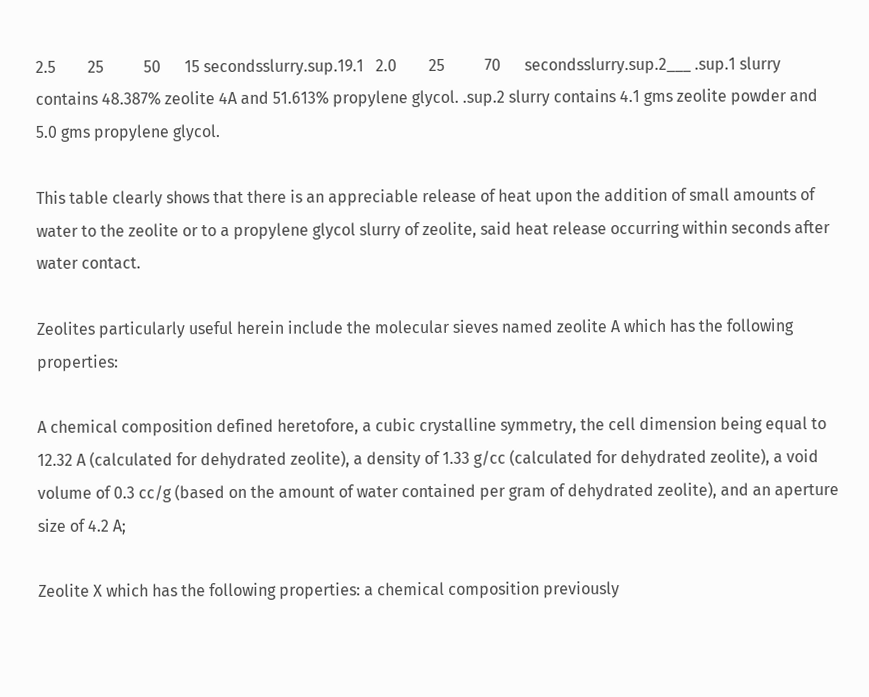2.5        25          50      15 secondsslurry.sup.19.1   2.0        25          70      secondsslurry.sup.2___ .sup.1 slurry contains 48.387% zeolite 4A and 51.613% propylene glycol. .sup.2 slurry contains 4.1 gms zeolite powder and 5.0 gms propylene glycol.

This table clearly shows that there is an appreciable release of heat upon the addition of small amounts of water to the zeolite or to a propylene glycol slurry of zeolite, said heat release occurring within seconds after water contact.

Zeolites particularly useful herein include the molecular sieves named zeolite A which has the following properties:

A chemical composition defined heretofore, a cubic crystalline symmetry, the cell dimension being equal to 12.32 A (calculated for dehydrated zeolite), a density of 1.33 g/cc (calculated for dehydrated zeolite), a void volume of 0.3 cc/g (based on the amount of water contained per gram of dehydrated zeolite), and an aperture size of 4.2 A;

Zeolite X which has the following properties: a chemical composition previously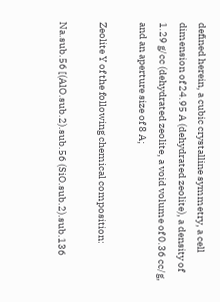defined herein, a cubic crystalline symmetry, a cell dimension of 24.95 A (dehydrated zeolite), a density of 1.29 g/cc (dehydrated zeolite, a void volume of 0.36 cc/g, and an aperture size of 8 A;

Zeolite Y of the following chemical composition:

Na.sub.56 [(AlO.sub.2).sub.56 (SiO.sub.2).sub.136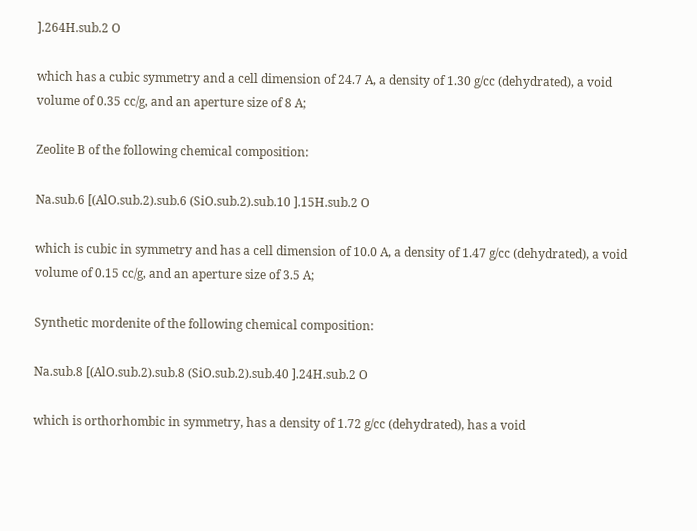].264H.sub.2 O

which has a cubic symmetry and a cell dimension of 24.7 A, a density of 1.30 g/cc (dehydrated), a void volume of 0.35 cc/g, and an aperture size of 8 A;

Zeolite B of the following chemical composition:

Na.sub.6 [(AlO.sub.2).sub.6 (SiO.sub.2).sub.10 ].15H.sub.2 O

which is cubic in symmetry and has a cell dimension of 10.0 A, a density of 1.47 g/cc (dehydrated), a void volume of 0.15 cc/g, and an aperture size of 3.5 A;

Synthetic mordenite of the following chemical composition:

Na.sub.8 [(AlO.sub.2).sub.8 (SiO.sub.2).sub.40 ].24H.sub.2 O

which is orthorhombic in symmetry, has a density of 1.72 g/cc (dehydrated), has a void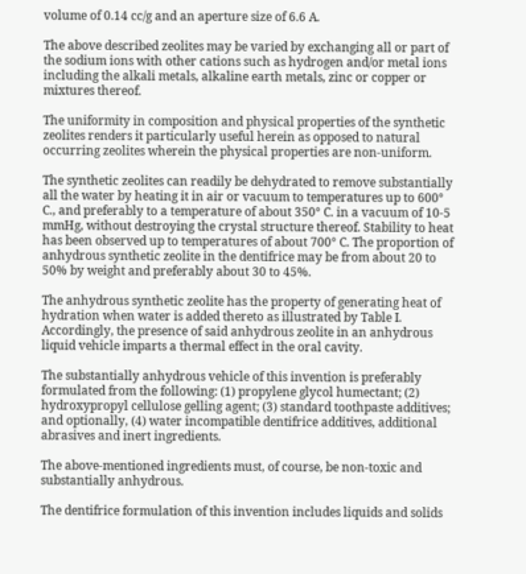volume of 0.14 cc/g and an aperture size of 6.6 A.

The above described zeolites may be varied by exchanging all or part of the sodium ions with other cations such as hydrogen and/or metal ions including the alkali metals, alkaline earth metals, zinc or copper or mixtures thereof.

The uniformity in composition and physical properties of the synthetic zeolites renders it particularly useful herein as opposed to natural occurring zeolites wherein the physical properties are non-uniform.

The synthetic zeolites can readily be dehydrated to remove substantially all the water by heating it in air or vacuum to temperatures up to 600° C., and preferably to a temperature of about 350° C. in a vacuum of 10-5 mmHg, without destroying the crystal structure thereof. Stability to heat has been observed up to temperatures of about 700° C. The proportion of anhydrous synthetic zeolite in the dentifrice may be from about 20 to 50% by weight and preferably about 30 to 45%.

The anhydrous synthetic zeolite has the property of generating heat of hydration when water is added thereto as illustrated by Table I. Accordingly, the presence of said anhydrous zeolite in an anhydrous liquid vehicle imparts a thermal effect in the oral cavity.

The substantially anhydrous vehicle of this invention is preferably formulated from the following: (1) propylene glycol humectant; (2) hydroxypropyl cellulose gelling agent; (3) standard toothpaste additives; and optionally, (4) water incompatible dentifrice additives, additional abrasives and inert ingredients.

The above-mentioned ingredients must, of course, be non-toxic and substantially anhydrous.

The dentifrice formulation of this invention includes liquids and solids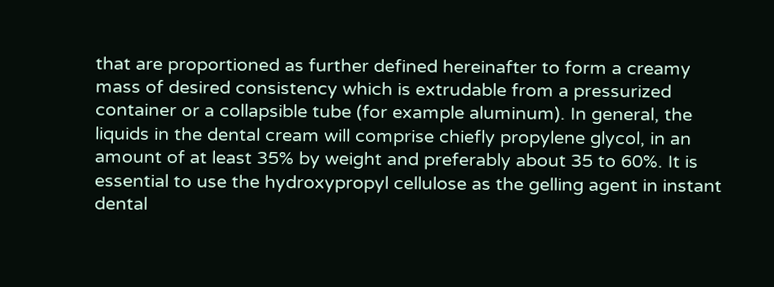that are proportioned as further defined hereinafter to form a creamy mass of desired consistency which is extrudable from a pressurized container or a collapsible tube (for example aluminum). In general, the liquids in the dental cream will comprise chiefly propylene glycol, in an amount of at least 35% by weight and preferably about 35 to 60%. It is essential to use the hydroxypropyl cellulose as the gelling agent in instant dental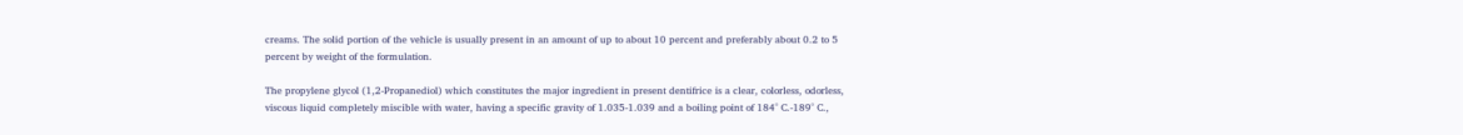creams. The solid portion of the vehicle is usually present in an amount of up to about 10 percent and preferably about 0.2 to 5 percent by weight of the formulation.

The propylene glycol (1,2-Propanediol) which constitutes the major ingredient in present dentifrice is a clear, colorless, odorless, viscous liquid completely miscible with water, having a specific gravity of 1.035-1.039 and a boiling point of 184° C.-189° C.,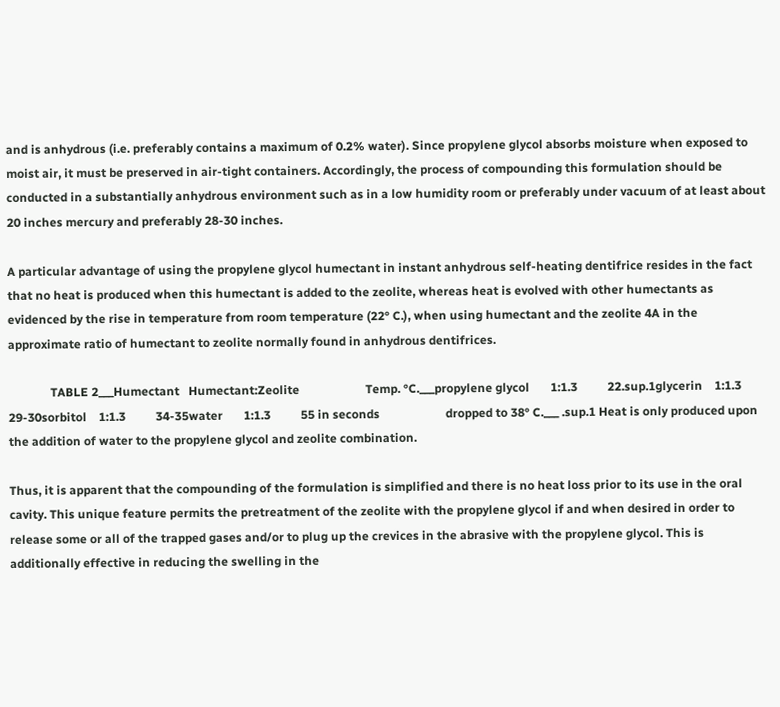and is anhydrous (i.e. preferably contains a maximum of 0.2% water). Since propylene glycol absorbs moisture when exposed to moist air, it must be preserved in air-tight containers. Accordingly, the process of compounding this formulation should be conducted in a substantially anhydrous environment such as in a low humidity room or preferably under vacuum of at least about 20 inches mercury and preferably 28-30 inches.

A particular advantage of using the propylene glycol humectant in instant anhydrous self-heating dentifrice resides in the fact that no heat is produced when this humectant is added to the zeolite, whereas heat is evolved with other humectants as evidenced by the rise in temperature from room temperature (22° C.), when using humectant and the zeolite 4A in the approximate ratio of humectant to zeolite normally found in anhydrous dentifrices.

              TABLE 2___Humectant   Humectant:Zeolite                      Temp. °C.___propylene glycol       1:1.3          22.sup.1glycerin    1:1.3          29-30sorbitol    1:1.3          34-35water       1:1.3          55 in seconds                      dropped to 38° C.___ .sup.1 Heat is only produced upon the addition of water to the propylene glycol and zeolite combination.

Thus, it is apparent that the compounding of the formulation is simplified and there is no heat loss prior to its use in the oral cavity. This unique feature permits the pretreatment of the zeolite with the propylene glycol if and when desired in order to release some or all of the trapped gases and/or to plug up the crevices in the abrasive with the propylene glycol. This is additionally effective in reducing the swelling in the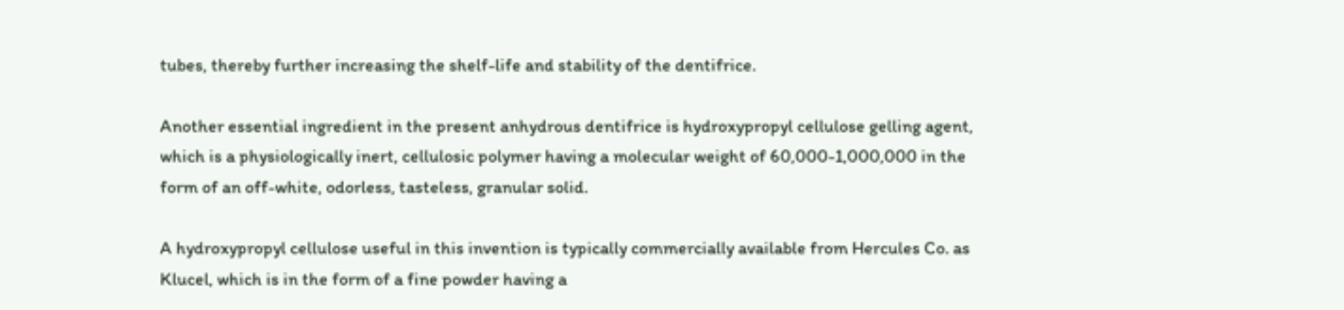tubes, thereby further increasing the shelf-life and stability of the dentifrice.

Another essential ingredient in the present anhydrous dentifrice is hydroxypropyl cellulose gelling agent, which is a physiologically inert, cellulosic polymer having a molecular weight of 60,000-1,000,000 in the form of an off-white, odorless, tasteless, granular solid.

A hydroxypropyl cellulose useful in this invention is typically commercially available from Hercules Co. as Klucel, which is in the form of a fine powder having a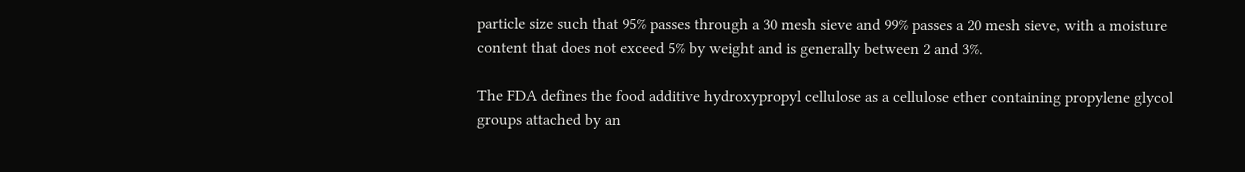particle size such that 95% passes through a 30 mesh sieve and 99% passes a 20 mesh sieve, with a moisture content that does not exceed 5% by weight and is generally between 2 and 3%.

The FDA defines the food additive hydroxypropyl cellulose as a cellulose ether containing propylene glycol groups attached by an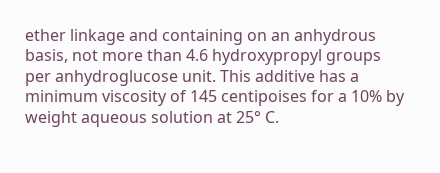ether linkage and containing on an anhydrous basis, not more than 4.6 hydroxypropyl groups per anhydroglucose unit. This additive has a minimum viscosity of 145 centipoises for a 10% by weight aqueous solution at 25° C.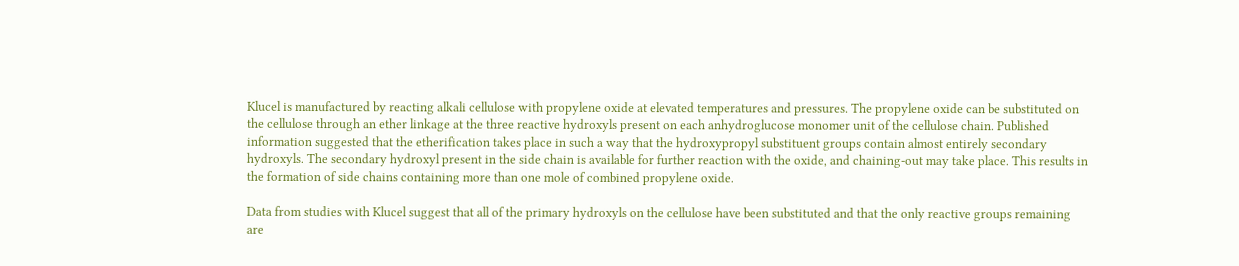Klucel is manufactured by reacting alkali cellulose with propylene oxide at elevated temperatures and pressures. The propylene oxide can be substituted on the cellulose through an ether linkage at the three reactive hydroxyls present on each anhydroglucose monomer unit of the cellulose chain. Published information suggested that the etherification takes place in such a way that the hydroxypropyl substituent groups contain almost entirely secondary hydroxyls. The secondary hydroxyl present in the side chain is available for further reaction with the oxide, and chaining-out may take place. This results in the formation of side chains containing more than one mole of combined propylene oxide.

Data from studies with Klucel suggest that all of the primary hydroxyls on the cellulose have been substituted and that the only reactive groups remaining are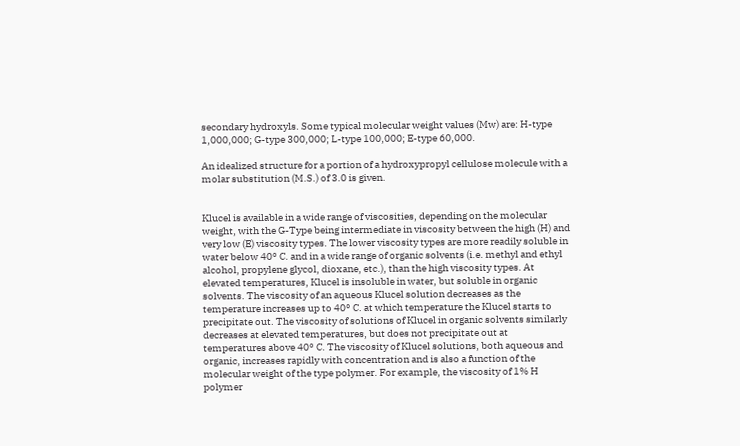secondary hydroxyls. Some typical molecular weight values (Mw) are: H-type 1,000,000; G-type 300,000; L-type 100,000; E-type 60,000.

An idealized structure for a portion of a hydroxypropyl cellulose molecule with a molar substitution (M.S.) of 3.0 is given.


Klucel is available in a wide range of viscosities, depending on the molecular weight, with the G-Type being intermediate in viscosity between the high (H) and very low (E) viscosity types. The lower viscosity types are more readily soluble in water below 40° C. and in a wide range of organic solvents (i.e. methyl and ethyl alcohol, propylene glycol, dioxane, etc.), than the high viscosity types. At elevated temperatures, Klucel is insoluble in water, but soluble in organic solvents. The viscosity of an aqueous Klucel solution decreases as the temperature increases up to 40° C. at which temperature the Klucel starts to precipitate out. The viscosity of solutions of Klucel in organic solvents similarly decreases at elevated temperatures, but does not precipitate out at temperatures above 40° C. The viscosity of Klucel solutions, both aqueous and organic, increases rapidly with concentration and is also a function of the molecular weight of the type polymer. For example, the viscosity of 1% H polymer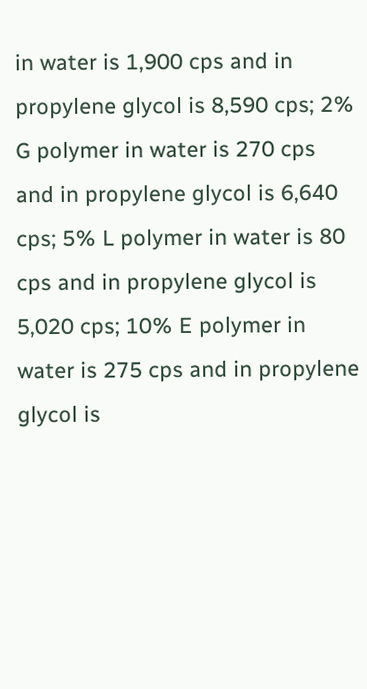in water is 1,900 cps and in propylene glycol is 8,590 cps; 2% G polymer in water is 270 cps and in propylene glycol is 6,640 cps; 5% L polymer in water is 80 cps and in propylene glycol is 5,020 cps; 10% E polymer in water is 275 cps and in propylene glycol is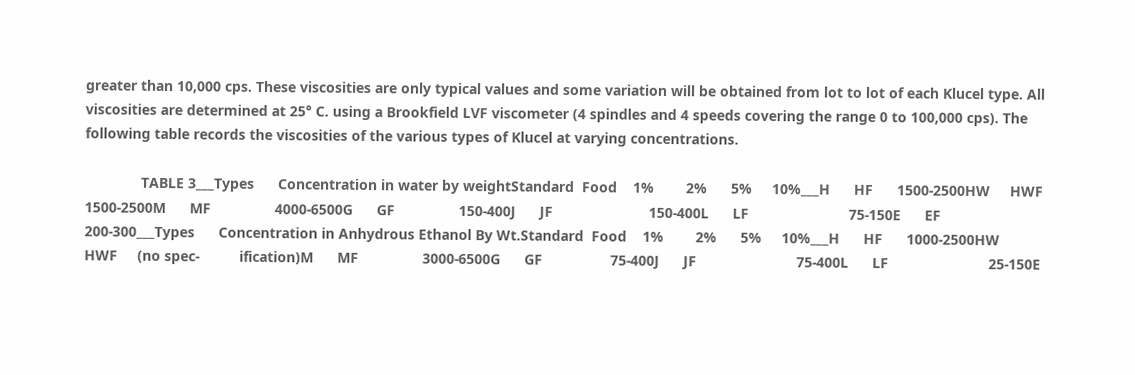greater than 10,000 cps. These viscosities are only typical values and some variation will be obtained from lot to lot of each Klucel type. All viscosities are determined at 25° C. using a Brookfield LVF viscometer (4 spindles and 4 speeds covering the range 0 to 100,000 cps). The following table records the viscosities of the various types of Klucel at varying concentrations.

              TABLE 3___Types      Concentration in water by weightStandard  Food    1%        2%      5%     10%___H      HF      1500-2500HW     HWF     1500-2500M      MF                4000-6500G      GF                150-400J      JF                        150-400L      LF                         75-150E      EF                               200-300___Types      Concentration in Anhydrous Ethanol By Wt.Standard  Food    1%        2%      5%     10%___H      HF      1000-2500HW     HWF     (no spec-          ification)M      MF                3000-6500G      GF                 75-400J      JF                         75-400L      LF                         25-150E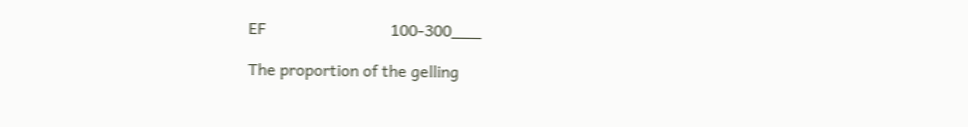EF                               100-300___

The proportion of the gelling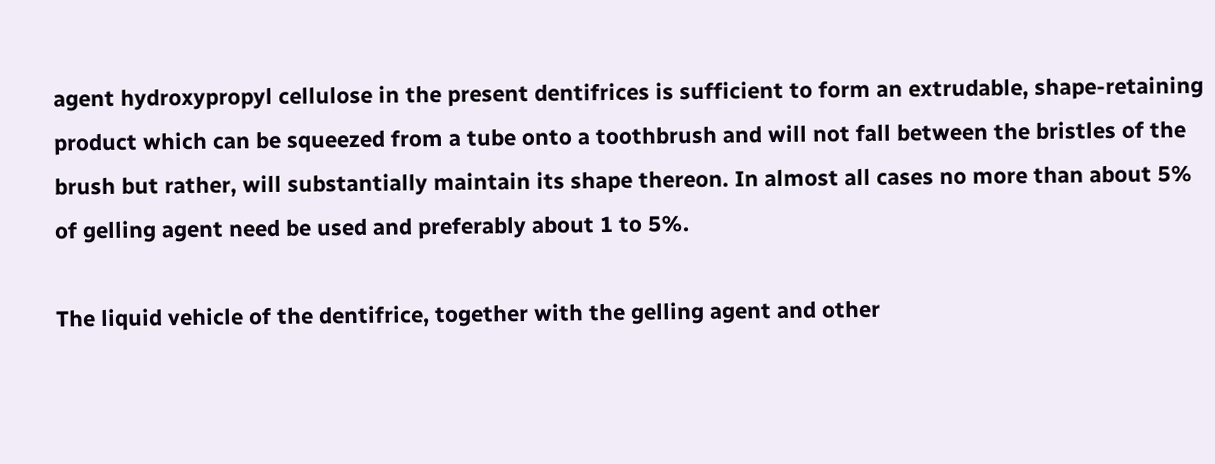agent hydroxypropyl cellulose in the present dentifrices is sufficient to form an extrudable, shape-retaining product which can be squeezed from a tube onto a toothbrush and will not fall between the bristles of the brush but rather, will substantially maintain its shape thereon. In almost all cases no more than about 5% of gelling agent need be used and preferably about 1 to 5%.

The liquid vehicle of the dentifrice, together with the gelling agent and other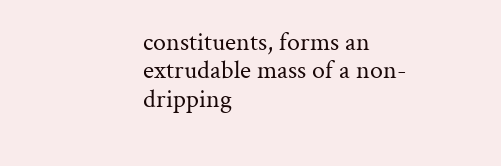constituents, forms an extrudable mass of a non-dripping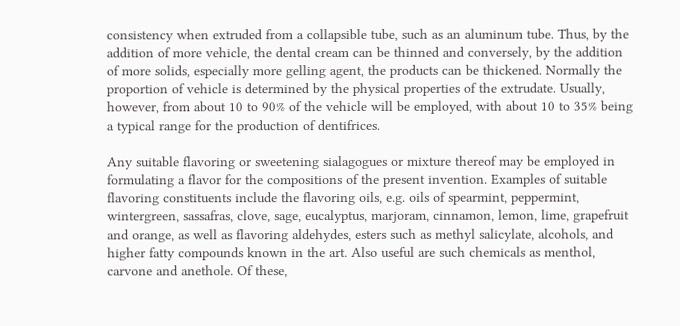consistency when extruded from a collapsible tube, such as an aluminum tube. Thus, by the addition of more vehicle, the dental cream can be thinned and conversely, by the addition of more solids, especially more gelling agent, the products can be thickened. Normally the proportion of vehicle is determined by the physical properties of the extrudate. Usually, however, from about 10 to 90% of the vehicle will be employed, with about 10 to 35% being a typical range for the production of dentifrices.

Any suitable flavoring or sweetening sialagogues or mixture thereof may be employed in formulating a flavor for the compositions of the present invention. Examples of suitable flavoring constituents include the flavoring oils, e.g. oils of spearmint, peppermint, wintergreen, sassafras, clove, sage, eucalyptus, marjoram, cinnamon, lemon, lime, grapefruit and orange, as well as flavoring aldehydes, esters such as methyl salicylate, alcohols, and higher fatty compounds known in the art. Also useful are such chemicals as menthol, carvone and anethole. Of these,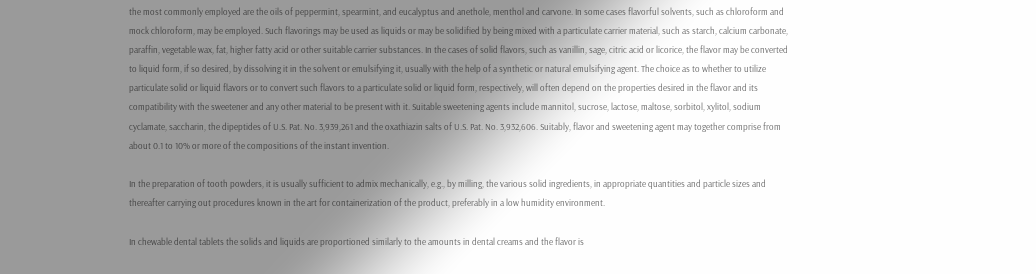the most commonly employed are the oils of peppermint, spearmint, and eucalyptus and anethole, menthol and carvone. In some cases flavorful solvents, such as chloroform and mock chloroform, may be employed. Such flavorings may be used as liquids or may be solidified by being mixed with a particulate carrier material, such as starch, calcium carbonate, paraffin, vegetable wax, fat, higher fatty acid or other suitable carrier substances. In the cases of solid flavors, such as vanillin, sage, citric acid or licorice, the flavor may be converted to liquid form, if so desired, by dissolving it in the solvent or emulsifying it, usually with the help of a synthetic or natural emulsifying agent. The choice as to whether to utilize particulate solid or liquid flavors or to convert such flavors to a particulate solid or liquid form, respectively, will often depend on the properties desired in the flavor and its compatibility with the sweetener and any other material to be present with it. Suitable sweetening agents include mannitol, sucrose, lactose, maltose, sorbitol, xylitol, sodium cyclamate, saccharin, the dipeptides of U.S. Pat. No. 3,939,261 and the oxathiazin salts of U.S. Pat. No. 3,932,606. Suitably, flavor and sweetening agent may together comprise from about 0.1 to 10% or more of the compositions of the instant invention.

In the preparation of tooth powders, it is usually sufficient to admix mechanically, e.g., by milling, the various solid ingredients, in appropriate quantities and particle sizes and thereafter carrying out procedures known in the art for containerization of the product, preferably in a low humidity environment.

In chewable dental tablets the solids and liquids are proportioned similarly to the amounts in dental creams and the flavor is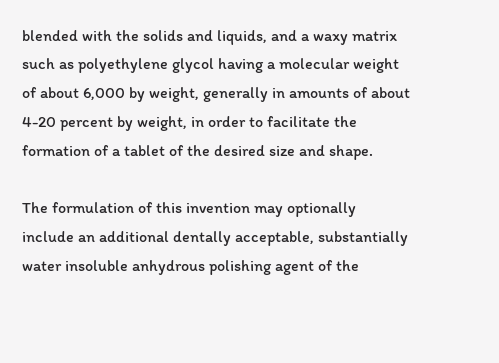blended with the solids and liquids, and a waxy matrix such as polyethylene glycol having a molecular weight of about 6,000 by weight, generally in amounts of about 4-20 percent by weight, in order to facilitate the formation of a tablet of the desired size and shape.

The formulation of this invention may optionally include an additional dentally acceptable, substantially water insoluble anhydrous polishing agent of the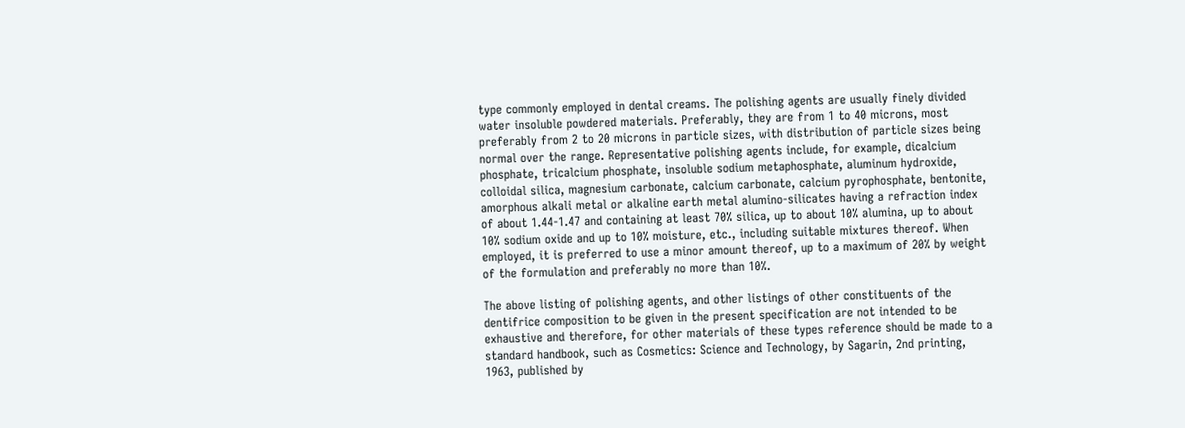type commonly employed in dental creams. The polishing agents are usually finely divided water insoluble powdered materials. Preferably, they are from 1 to 40 microns, most preferably from 2 to 20 microns in particle sizes, with distribution of particle sizes being normal over the range. Representative polishing agents include, for example, dicalcium phosphate, tricalcium phosphate, insoluble sodium metaphosphate, aluminum hydroxide, colloidal silica, magnesium carbonate, calcium carbonate, calcium pyrophosphate, bentonite, amorphous alkali metal or alkaline earth metal alumino-silicates having a refraction index of about 1.44-1.47 and containing at least 70% silica, up to about 10% alumina, up to about 10% sodium oxide and up to 10% moisture, etc., including suitable mixtures thereof. When employed, it is preferred to use a minor amount thereof, up to a maximum of 20% by weight of the formulation and preferably no more than 10%.

The above listing of polishing agents, and other listings of other constituents of the dentifrice composition to be given in the present specification are not intended to be exhaustive and therefore, for other materials of these types reference should be made to a standard handbook, such as Cosmetics: Science and Technology, by Sagarin, 2nd printing, 1963, published by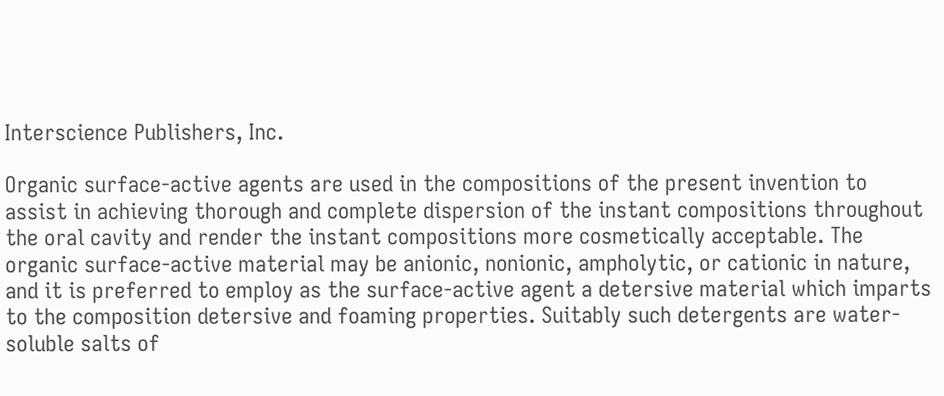Interscience Publishers, Inc.

Organic surface-active agents are used in the compositions of the present invention to assist in achieving thorough and complete dispersion of the instant compositions throughout the oral cavity and render the instant compositions more cosmetically acceptable. The organic surface-active material may be anionic, nonionic, ampholytic, or cationic in nature, and it is preferred to employ as the surface-active agent a detersive material which imparts to the composition detersive and foaming properties. Suitably such detergents are water-soluble salts of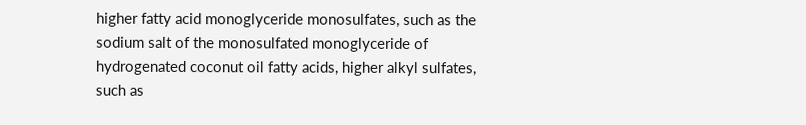higher fatty acid monoglyceride monosulfates, such as the sodium salt of the monosulfated monoglyceride of hydrogenated coconut oil fatty acids, higher alkyl sulfates, such as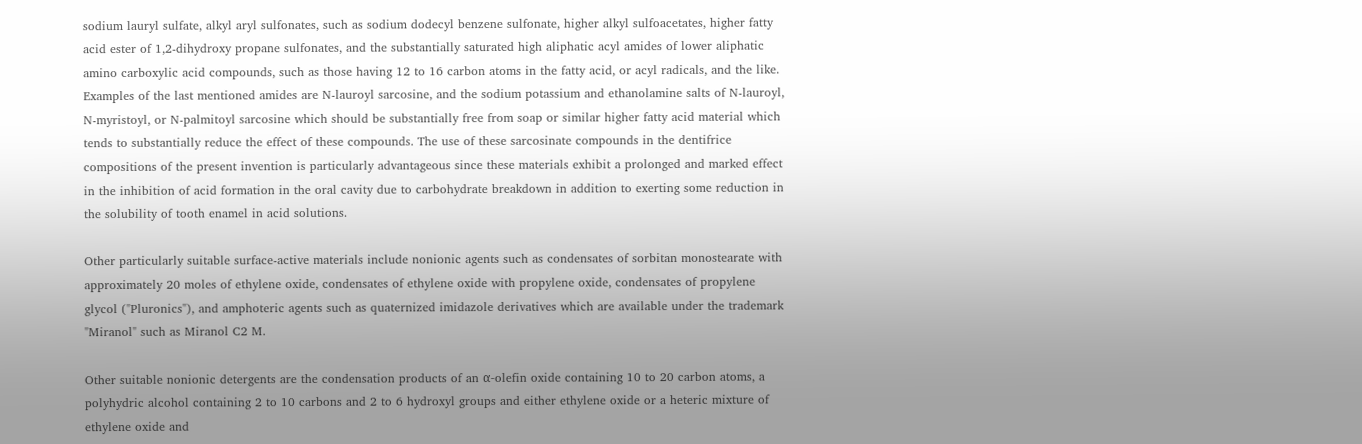sodium lauryl sulfate, alkyl aryl sulfonates, such as sodium dodecyl benzene sulfonate, higher alkyl sulfoacetates, higher fatty acid ester of 1,2-dihydroxy propane sulfonates, and the substantially saturated high aliphatic acyl amides of lower aliphatic amino carboxylic acid compounds, such as those having 12 to 16 carbon atoms in the fatty acid, or acyl radicals, and the like. Examples of the last mentioned amides are N-lauroyl sarcosine, and the sodium potassium and ethanolamine salts of N-lauroyl, N-myristoyl, or N-palmitoyl sarcosine which should be substantially free from soap or similar higher fatty acid material which tends to substantially reduce the effect of these compounds. The use of these sarcosinate compounds in the dentifrice compositions of the present invention is particularly advantageous since these materials exhibit a prolonged and marked effect in the inhibition of acid formation in the oral cavity due to carbohydrate breakdown in addition to exerting some reduction in the solubility of tooth enamel in acid solutions.

Other particularly suitable surface-active materials include nonionic agents such as condensates of sorbitan monostearate with approximately 20 moles of ethylene oxide, condensates of ethylene oxide with propylene oxide, condensates of propylene glycol ("Pluronics"), and amphoteric agents such as quaternized imidazole derivatives which are available under the trademark "Miranol" such as Miranol C2 M.

Other suitable nonionic detergents are the condensation products of an α-olefin oxide containing 10 to 20 carbon atoms, a polyhydric alcohol containing 2 to 10 carbons and 2 to 6 hydroxyl groups and either ethylene oxide or a heteric mixture of ethylene oxide and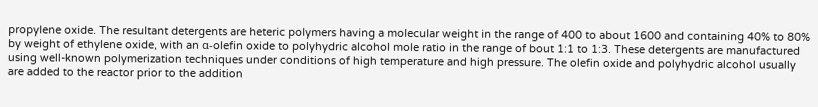propylene oxide. The resultant detergents are heteric polymers having a molecular weight in the range of 400 to about 1600 and containing 40% to 80% by weight of ethylene oxide, with an α-olefin oxide to polyhydric alcohol mole ratio in the range of bout 1:1 to 1:3. These detergents are manufactured using well-known polymerization techniques under conditions of high temperature and high pressure. The olefin oxide and polyhydric alcohol usually are added to the reactor prior to the addition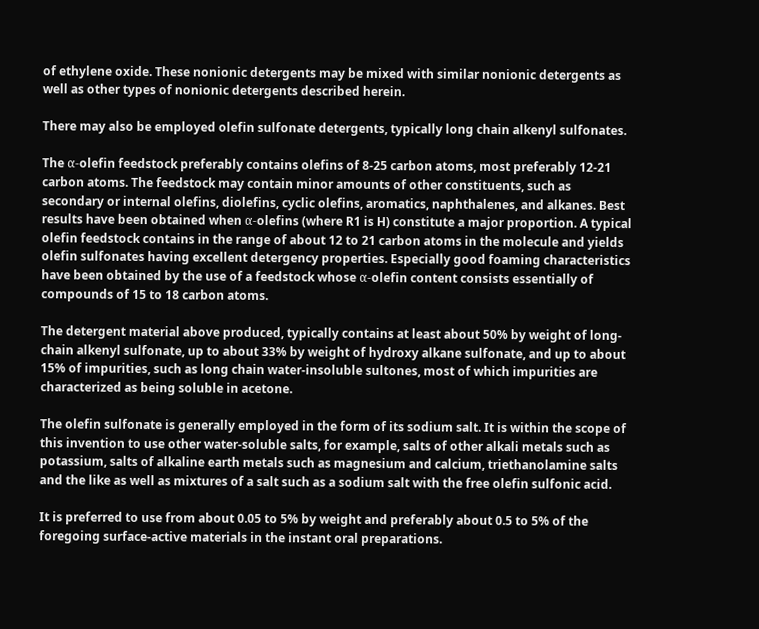of ethylene oxide. These nonionic detergents may be mixed with similar nonionic detergents as well as other types of nonionic detergents described herein.

There may also be employed olefin sulfonate detergents, typically long chain alkenyl sulfonates.

The α-olefin feedstock preferably contains olefins of 8-25 carbon atoms, most preferably 12-21 carbon atoms. The feedstock may contain minor amounts of other constituents, such as secondary or internal olefins, diolefins, cyclic olefins, aromatics, naphthalenes, and alkanes. Best results have been obtained when α-olefins (where R1 is H) constitute a major proportion. A typical olefin feedstock contains in the range of about 12 to 21 carbon atoms in the molecule and yields olefin sulfonates having excellent detergency properties. Especially good foaming characteristics have been obtained by the use of a feedstock whose α-olefin content consists essentially of compounds of 15 to 18 carbon atoms.

The detergent material above produced, typically contains at least about 50% by weight of long-chain alkenyl sulfonate, up to about 33% by weight of hydroxy alkane sulfonate, and up to about 15% of impurities, such as long chain water-insoluble sultones, most of which impurities are characterized as being soluble in acetone.

The olefin sulfonate is generally employed in the form of its sodium salt. It is within the scope of this invention to use other water-soluble salts, for example, salts of other alkali metals such as potassium, salts of alkaline earth metals such as magnesium and calcium, triethanolamine salts and the like as well as mixtures of a salt such as a sodium salt with the free olefin sulfonic acid.

It is preferred to use from about 0.05 to 5% by weight and preferably about 0.5 to 5% of the foregoing surface-active materials in the instant oral preparations.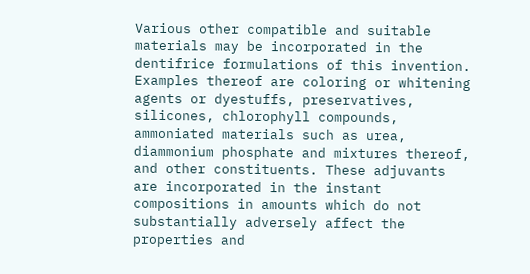Various other compatible and suitable materials may be incorporated in the dentifrice formulations of this invention. Examples thereof are coloring or whitening agents or dyestuffs, preservatives, silicones, chlorophyll compounds, ammoniated materials such as urea, diammonium phosphate and mixtures thereof, and other constituents. These adjuvants are incorporated in the instant compositions in amounts which do not substantially adversely affect the properties and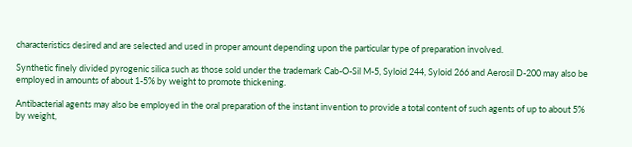characteristics desired and are selected and used in proper amount depending upon the particular type of preparation involved.

Synthetic finely divided pyrogenic silica such as those sold under the trademark Cab-O-Sil M-5, Syloid 244, Syloid 266 and Aerosil D-200 may also be employed in amounts of about 1-5% by weight to promote thickening.

Antibacterial agents may also be employed in the oral preparation of the instant invention to provide a total content of such agents of up to about 5% by weight,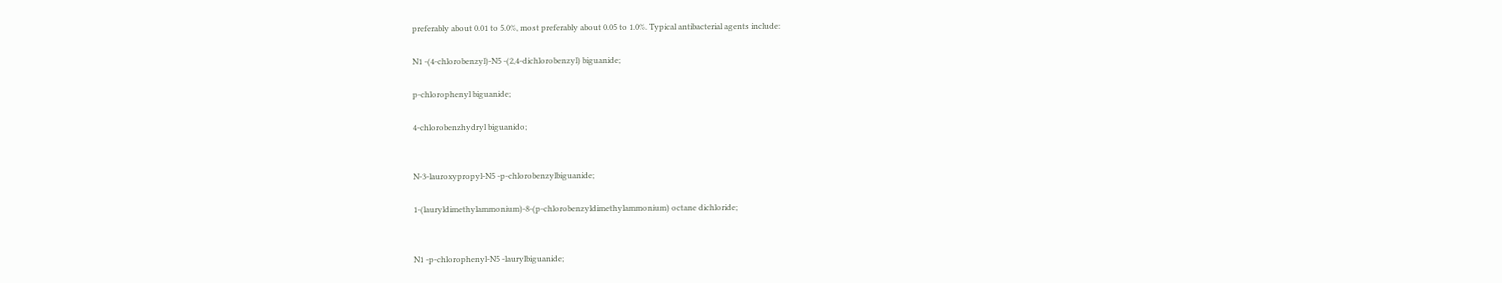preferably about 0.01 to 5.0%, most preferably about 0.05 to 1.0%. Typical antibacterial agents include:

N1 -(4-chlorobenzyl)-N5 -(2,4-dichlorobenzyl) biguanide;

p-chlorophenyl biguanide;

4-chlorobenzhydryl biguanido;


N-3-lauroxypropyl-N5 -p-chlorobenzylbiguanide;

1-(lauryldimethylammonium)-8-(p-chlorobenzyldimethylammonium) octane dichloride;


N1 -p-chlorophenyl-N5 -laurylbiguanide;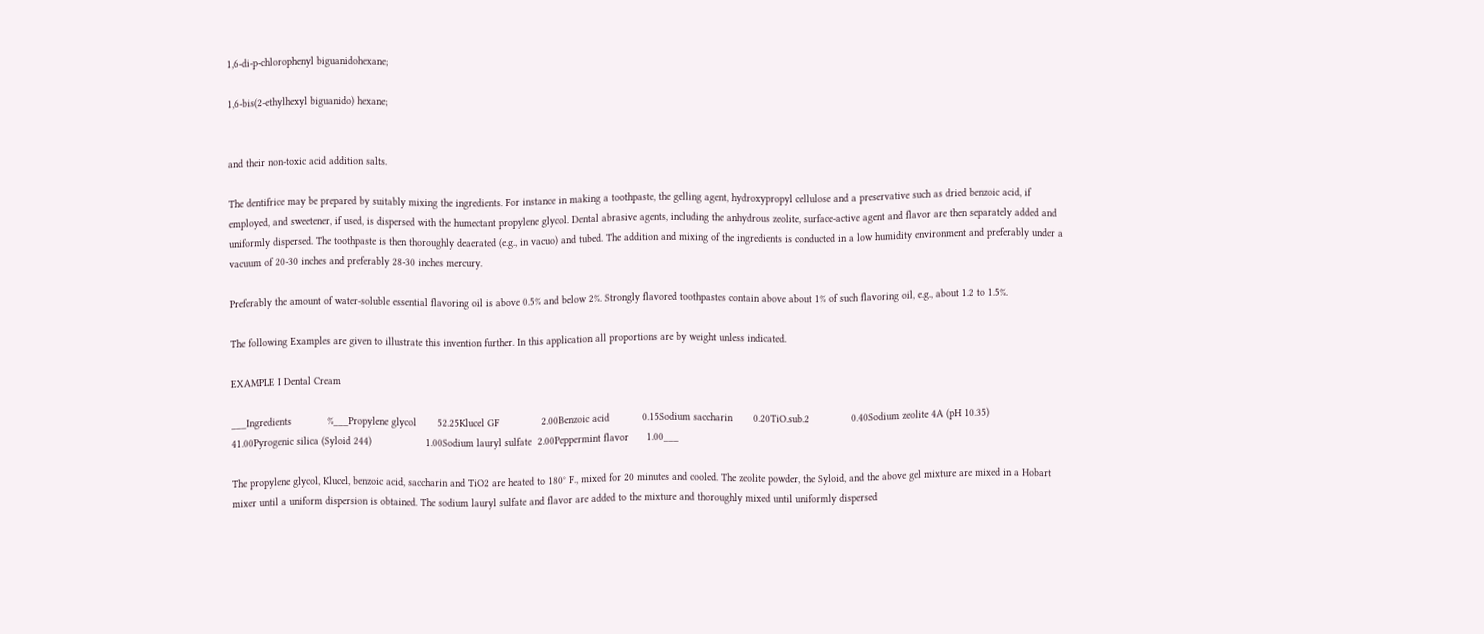1,6-di-p-chlorophenyl biguanidohexane;

1,6-bis(2-ethylhexyl biguanido) hexane;


and their non-toxic acid addition salts.

The dentifrice may be prepared by suitably mixing the ingredients. For instance in making a toothpaste, the gelling agent, hydroxypropyl cellulose and a preservative such as dried benzoic acid, if employed, and sweetener, if used, is dispersed with the humectant propylene glycol. Dental abrasive agents, including the anhydrous zeolite, surface-active agent and flavor are then separately added and uniformly dispersed. The toothpaste is then thoroughly deaerated (e.g., in vacuo) and tubed. The addition and mixing of the ingredients is conducted in a low humidity environment and preferably under a vacuum of 20-30 inches and preferably 28-30 inches mercury.

Preferably the amount of water-soluble essential flavoring oil is above 0.5% and below 2%. Strongly flavored toothpastes contain above about 1% of such flavoring oil, e.g., about 1.2 to 1.5%.

The following Examples are given to illustrate this invention further. In this application all proportions are by weight unless indicated.

EXAMPLE I Dental Cream

___Ingredients            %___Propylene glycol       52.25Klucel GF              2.00Benzoic acid           0.15Sodium saccharin       0.20TiO.sub.2              0.40Sodium zeolite 4A (pH 10.35)                  41.00Pyrogenic silica (Syloid 244)                  1.00Sodium lauryl sulfate  2.00Peppermint flavor      1.00___

The propylene glycol, Klucel, benzoic acid, saccharin and TiO2 are heated to 180° F., mixed for 20 minutes and cooled. The zeolite powder, the Syloid, and the above gel mixture are mixed in a Hobart mixer until a uniform dispersion is obtained. The sodium lauryl sulfate and flavor are added to the mixture and thoroughly mixed until uniformly dispersed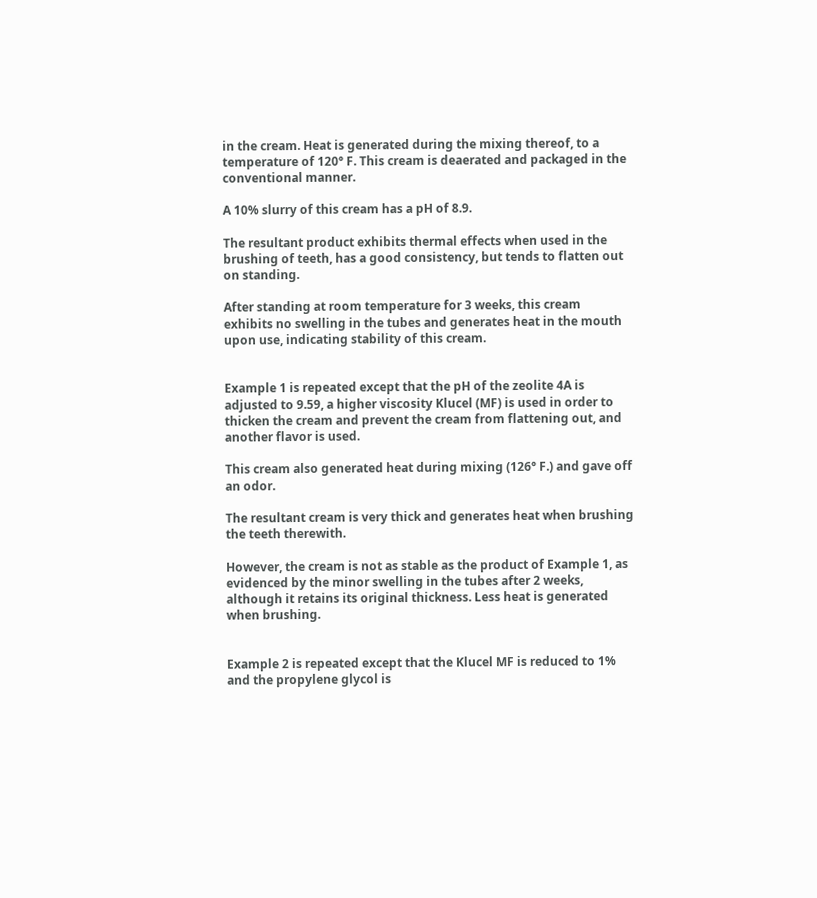in the cream. Heat is generated during the mixing thereof, to a temperature of 120° F. This cream is deaerated and packaged in the conventional manner.

A 10% slurry of this cream has a pH of 8.9.

The resultant product exhibits thermal effects when used in the brushing of teeth, has a good consistency, but tends to flatten out on standing.

After standing at room temperature for 3 weeks, this cream exhibits no swelling in the tubes and generates heat in the mouth upon use, indicating stability of this cream.


Example 1 is repeated except that the pH of the zeolite 4A is adjusted to 9.59, a higher viscosity Klucel (MF) is used in order to thicken the cream and prevent the cream from flattening out, and another flavor is used.

This cream also generated heat during mixing (126° F.) and gave off an odor.

The resultant cream is very thick and generates heat when brushing the teeth therewith.

However, the cream is not as stable as the product of Example 1, as evidenced by the minor swelling in the tubes after 2 weeks, although it retains its original thickness. Less heat is generated when brushing.


Example 2 is repeated except that the Klucel MF is reduced to 1% and the propylene glycol is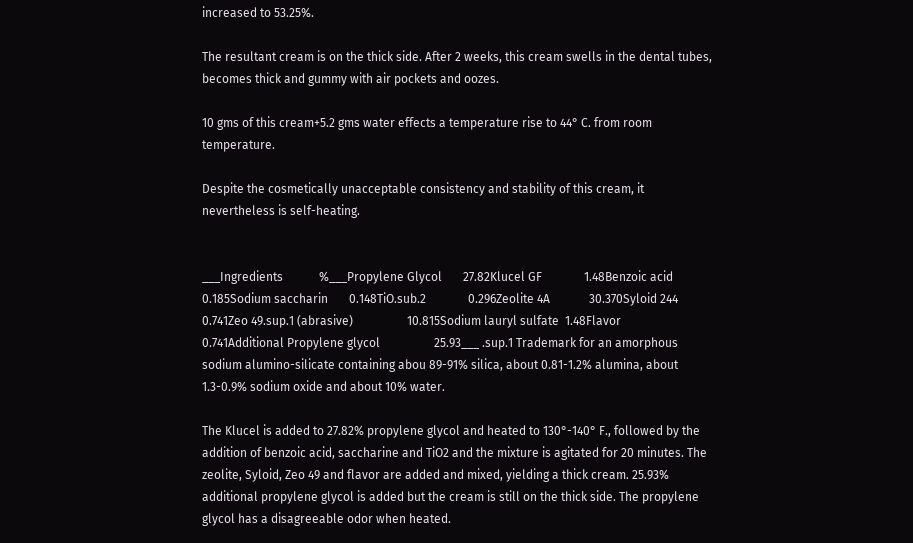increased to 53.25%.

The resultant cream is on the thick side. After 2 weeks, this cream swells in the dental tubes, becomes thick and gummy with air pockets and oozes.

10 gms of this cream+5.2 gms water effects a temperature rise to 44° C. from room temperature.

Despite the cosmetically unacceptable consistency and stability of this cream, it nevertheless is self-heating.


___Ingredients            %___Propylene Glycol       27.82Klucel GF              1.48Benzoic acid           0.185Sodium saccharin       0.148TiO.sub.2              0.296Zeolite 4A             30.370Syloid 244             0.741Zeo 49.sup.1 (abrasive)                  10.815Sodium lauryl sulfate  1.48Flavor                 0.741Additional Propylene glycol                  25.93___ .sup.1 Trademark for an amorphous sodium alumino-silicate containing abou 89-91% silica, about 0.81-1.2% alumina, about 1.3-0.9% sodium oxide and about 10% water.

The Klucel is added to 27.82% propylene glycol and heated to 130°-140° F., followed by the addition of benzoic acid, saccharine and TiO2 and the mixture is agitated for 20 minutes. The zeolite, Syloid, Zeo 49 and flavor are added and mixed, yielding a thick cream. 25.93% additional propylene glycol is added but the cream is still on the thick side. The propylene glycol has a disagreeable odor when heated.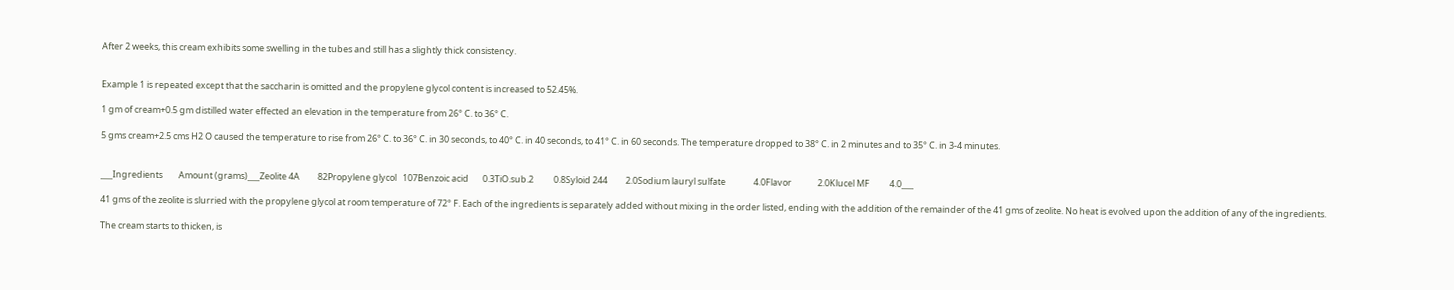After 2 weeks, this cream exhibits some swelling in the tubes and still has a slightly thick consistency.


Example 1 is repeated except that the saccharin is omitted and the propylene glycol content is increased to 52.45%.

1 gm of cream+0.5 gm distilled water effected an elevation in the temperature from 26° C. to 36° C.

5 gms cream+2.5 cms H2 O caused the temperature to rise from 26° C. to 36° C. in 30 seconds, to 40° C. in 40 seconds, to 41° C. in 60 seconds. The temperature dropped to 38° C. in 2 minutes and to 35° C. in 3-4 minutes.


___Ingredients        Amount (grams)___Zeolite 4A         82Propylene glycol   107Benzoic acid       0.3TiO.sub.2          0.8Syloid 244         2.0Sodium lauryl sulfate              4.0Flavor             2.0Klucel MF          4.0___

41 gms of the zeolite is slurried with the propylene glycol at room temperature of 72° F. Each of the ingredients is separately added without mixing in the order listed, ending with the addition of the remainder of the 41 gms of zeolite. No heat is evolved upon the addition of any of the ingredients.

The cream starts to thicken, is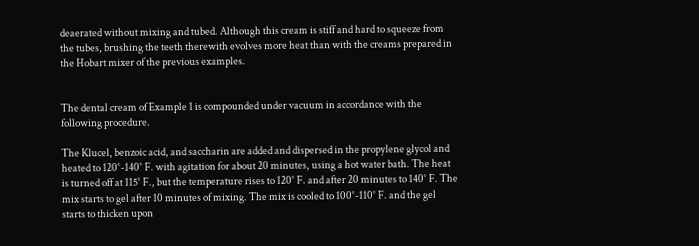deaerated without mixing and tubed. Although this cream is stiff and hard to squeeze from the tubes, brushing the teeth therewith evolves more heat than with the creams prepared in the Hobart mixer of the previous examples.


The dental cream of Example 1 is compounded under vacuum in accordance with the following procedure.

The Klucel, benzoic acid, and saccharin are added and dispersed in the propylene glycol and heated to 120°-140° F. with agitation for about 20 minutes, using a hot water bath. The heat is turned off at 115° F., but the temperature rises to 120° F. and after 20 minutes to 140° F. The mix starts to gel after 10 minutes of mixing. The mix is cooled to 100°-110° F. and the gel starts to thicken upon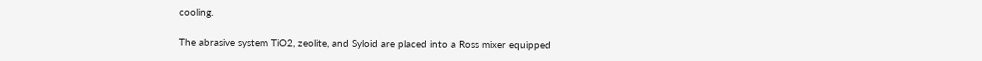cooling.

The abrasive system TiO2, zeolite, and Syloid are placed into a Ross mixer equipped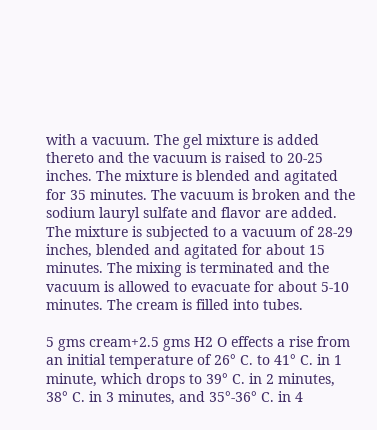with a vacuum. The gel mixture is added thereto and the vacuum is raised to 20-25 inches. The mixture is blended and agitated for 35 minutes. The vacuum is broken and the sodium lauryl sulfate and flavor are added. The mixture is subjected to a vacuum of 28-29 inches, blended and agitated for about 15 minutes. The mixing is terminated and the vacuum is allowed to evacuate for about 5-10 minutes. The cream is filled into tubes.

5 gms cream+2.5 gms H2 O effects a rise from an initial temperature of 26° C. to 41° C. in 1 minute, which drops to 39° C. in 2 minutes, 38° C. in 3 minutes, and 35°-36° C. in 4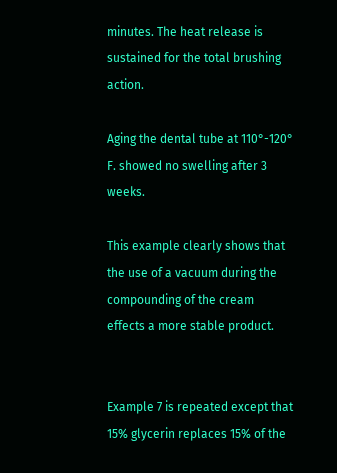minutes. The heat release is sustained for the total brushing action.

Aging the dental tube at 110°-120° F. showed no swelling after 3 weeks.

This example clearly shows that the use of a vacuum during the compounding of the cream effects a more stable product.


Example 7 is repeated except that 15% glycerin replaces 15% of the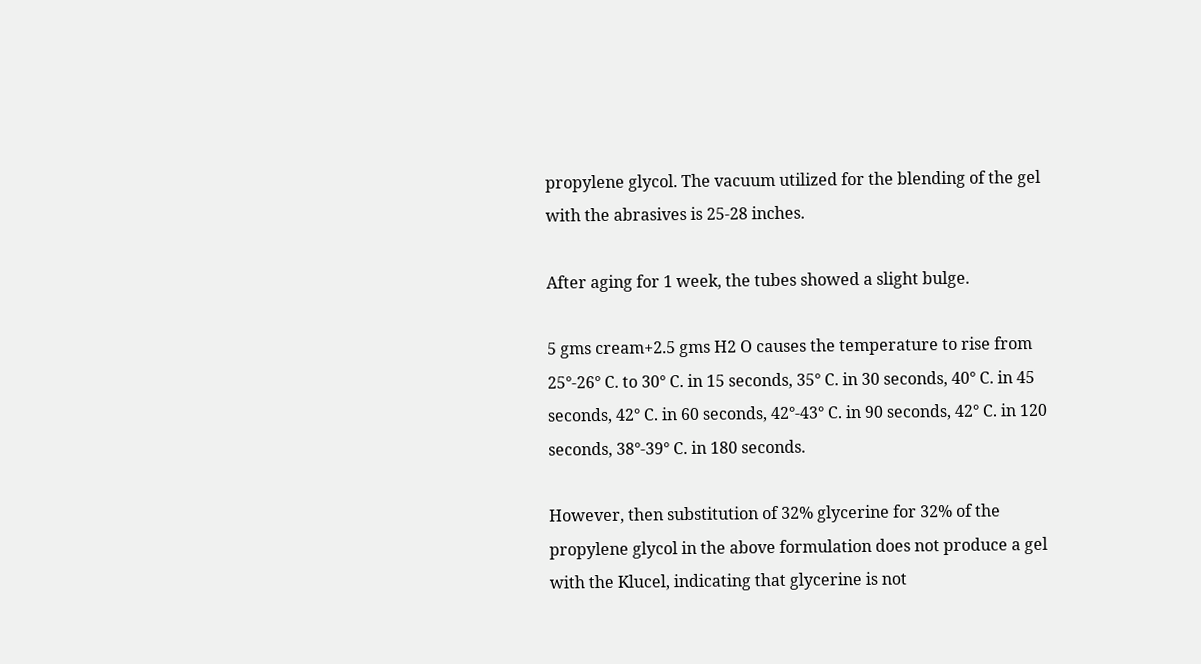propylene glycol. The vacuum utilized for the blending of the gel with the abrasives is 25-28 inches.

After aging for 1 week, the tubes showed a slight bulge.

5 gms cream+2.5 gms H2 O causes the temperature to rise from 25°-26° C. to 30° C. in 15 seconds, 35° C. in 30 seconds, 40° C. in 45 seconds, 42° C. in 60 seconds, 42°-43° C. in 90 seconds, 42° C. in 120 seconds, 38°-39° C. in 180 seconds.

However, then substitution of 32% glycerine for 32% of the propylene glycol in the above formulation does not produce a gel with the Klucel, indicating that glycerine is not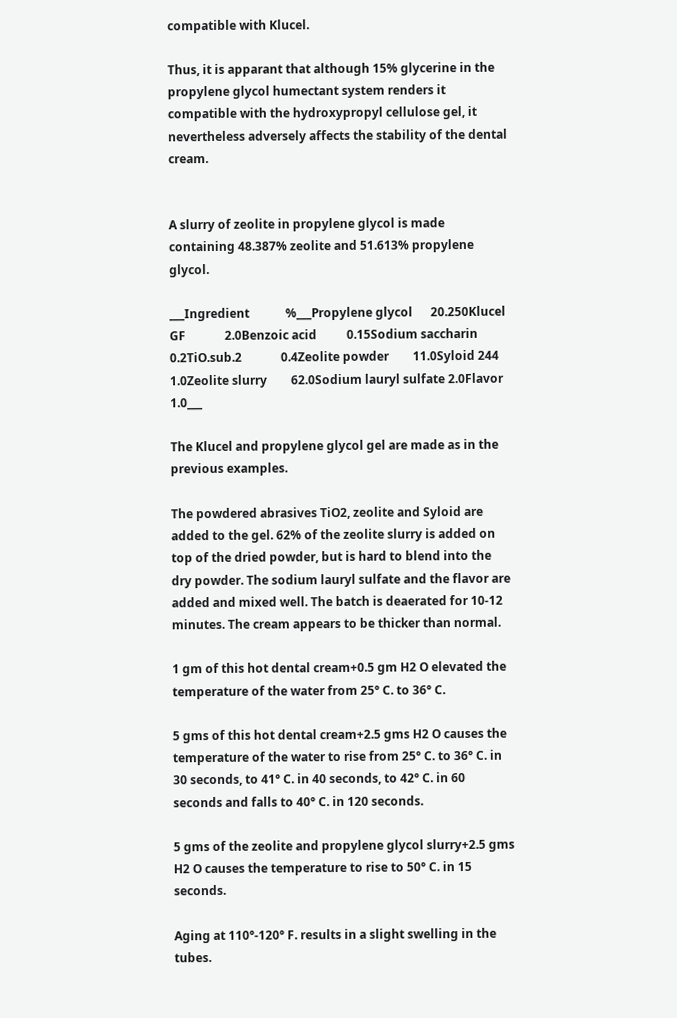compatible with Klucel.

Thus, it is apparant that although 15% glycerine in the propylene glycol humectant system renders it compatible with the hydroxypropyl cellulose gel, it nevertheless adversely affects the stability of the dental cream.


A slurry of zeolite in propylene glycol is made containing 48.387% zeolite and 51.613% propylene glycol.

___Ingredient            %___Propylene glycol      20.250Klucel GF             2.0Benzoic acid          0.15Sodium saccharin      0.2TiO.sub.2             0.4Zeolite powder        11.0Syloid 244            1.0Zeolite slurry        62.0Sodium lauryl sulfate 2.0Flavor                1.0___

The Klucel and propylene glycol gel are made as in the previous examples.

The powdered abrasives TiO2, zeolite and Syloid are added to the gel. 62% of the zeolite slurry is added on top of the dried powder, but is hard to blend into the dry powder. The sodium lauryl sulfate and the flavor are added and mixed well. The batch is deaerated for 10-12 minutes. The cream appears to be thicker than normal.

1 gm of this hot dental cream+0.5 gm H2 O elevated the temperature of the water from 25° C. to 36° C.

5 gms of this hot dental cream+2.5 gms H2 O causes the temperature of the water to rise from 25° C. to 36° C. in 30 seconds, to 41° C. in 40 seconds, to 42° C. in 60 seconds and falls to 40° C. in 120 seconds.

5 gms of the zeolite and propylene glycol slurry+2.5 gms H2 O causes the temperature to rise to 50° C. in 15 seconds.

Aging at 110°-120° F. results in a slight swelling in the tubes.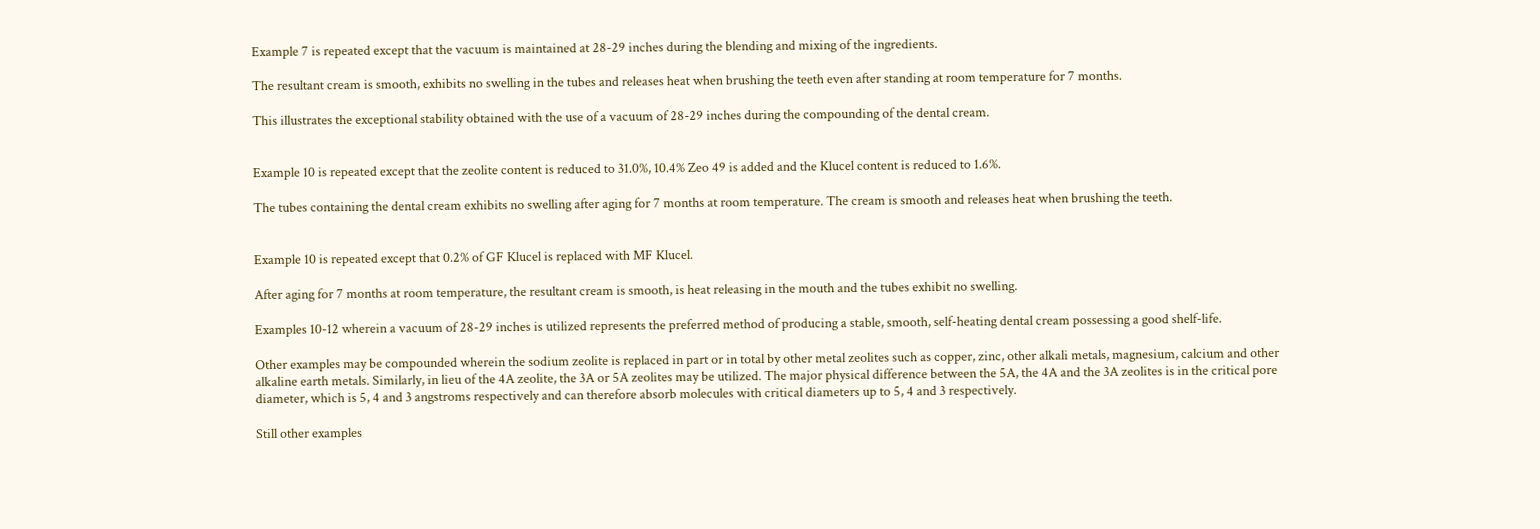Example 7 is repeated except that the vacuum is maintained at 28-29 inches during the blending and mixing of the ingredients.

The resultant cream is smooth, exhibits no swelling in the tubes and releases heat when brushing the teeth even after standing at room temperature for 7 months.

This illustrates the exceptional stability obtained with the use of a vacuum of 28-29 inches during the compounding of the dental cream.


Example 10 is repeated except that the zeolite content is reduced to 31.0%, 10.4% Zeo 49 is added and the Klucel content is reduced to 1.6%.

The tubes containing the dental cream exhibits no swelling after aging for 7 months at room temperature. The cream is smooth and releases heat when brushing the teeth.


Example 10 is repeated except that 0.2% of GF Klucel is replaced with MF Klucel.

After aging for 7 months at room temperature, the resultant cream is smooth, is heat releasing in the mouth and the tubes exhibit no swelling.

Examples 10-12 wherein a vacuum of 28-29 inches is utilized represents the preferred method of producing a stable, smooth, self-heating dental cream possessing a good shelf-life.

Other examples may be compounded wherein the sodium zeolite is replaced in part or in total by other metal zeolites such as copper, zinc, other alkali metals, magnesium, calcium and other alkaline earth metals. Similarly, in lieu of the 4A zeolite, the 3A or 5A zeolites may be utilized. The major physical difference between the 5A, the 4A and the 3A zeolites is in the critical pore diameter, which is 5, 4 and 3 angstroms respectively and can therefore absorb molecules with critical diameters up to 5, 4 and 3 respectively.

Still other examples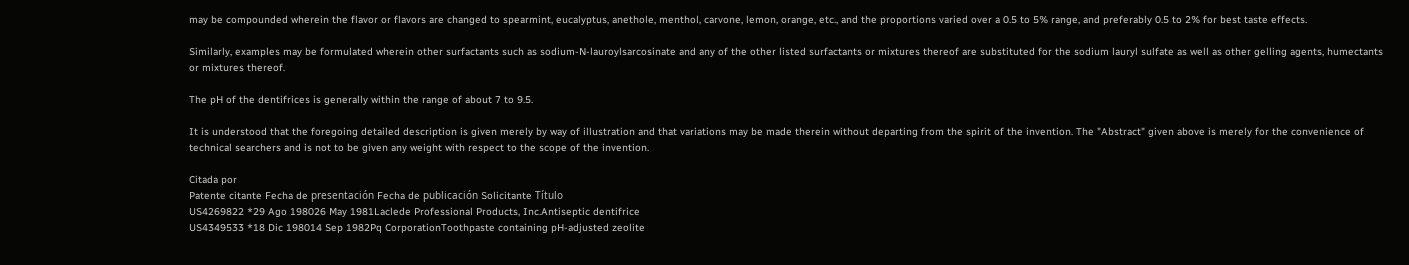may be compounded wherein the flavor or flavors are changed to spearmint, eucalyptus, anethole, menthol, carvone, lemon, orange, etc., and the proportions varied over a 0.5 to 5% range, and preferably 0.5 to 2% for best taste effects.

Similarly, examples may be formulated wherein other surfactants such as sodium-N-lauroylsarcosinate and any of the other listed surfactants or mixtures thereof are substituted for the sodium lauryl sulfate as well as other gelling agents, humectants or mixtures thereof.

The pH of the dentifrices is generally within the range of about 7 to 9.5.

It is understood that the foregoing detailed description is given merely by way of illustration and that variations may be made therein without departing from the spirit of the invention. The "Abstract" given above is merely for the convenience of technical searchers and is not to be given any weight with respect to the scope of the invention.

Citada por
Patente citante Fecha de presentación Fecha de publicación Solicitante Título
US4269822 *29 Ago 198026 May 1981Laclede Professional Products, Inc.Antiseptic dentifrice
US4349533 *18 Dic 198014 Sep 1982Pq CorporationToothpaste containing pH-adjusted zeolite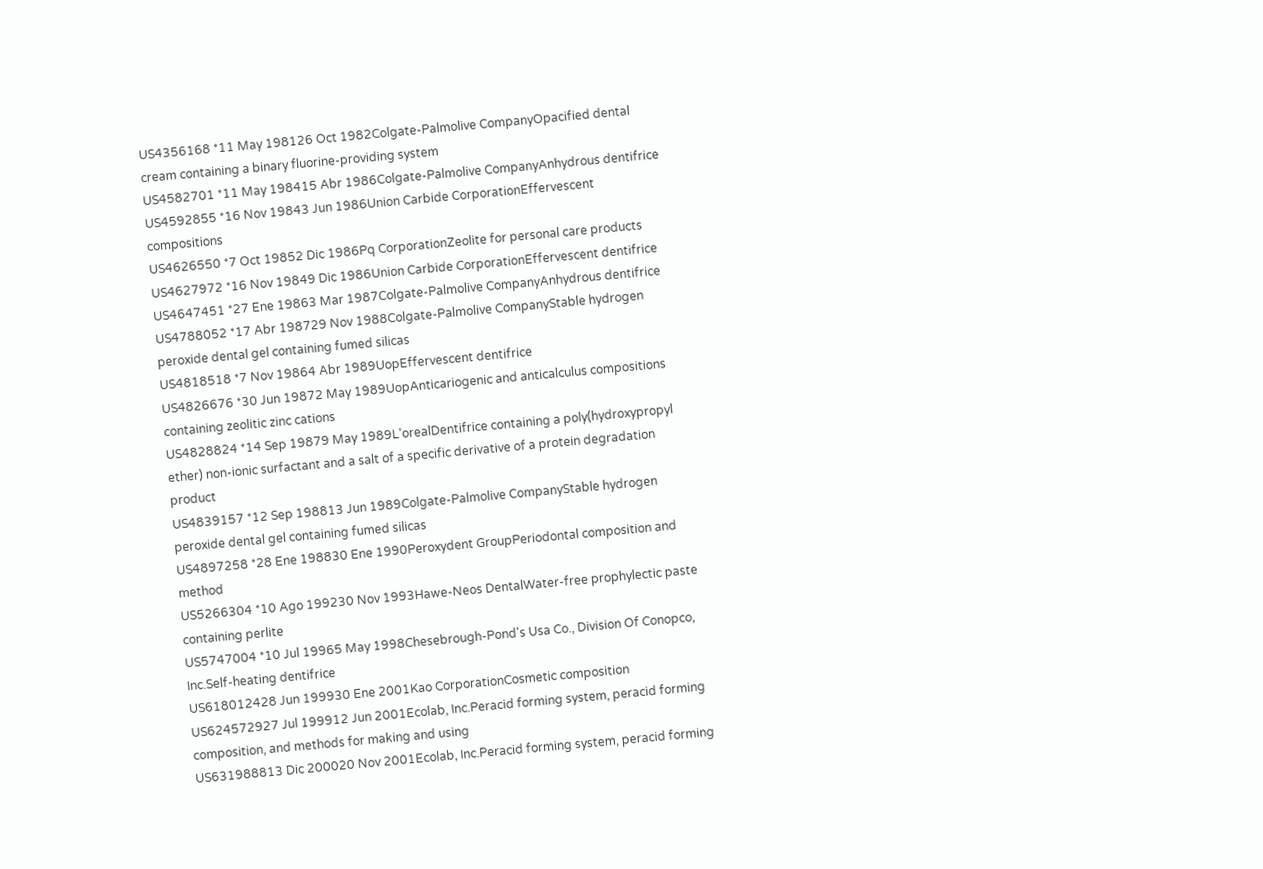US4356168 *11 May 198126 Oct 1982Colgate-Palmolive CompanyOpacified dental cream containing a binary fluorine-providing system
US4582701 *11 May 198415 Abr 1986Colgate-Palmolive CompanyAnhydrous dentifrice
US4592855 *16 Nov 19843 Jun 1986Union Carbide CorporationEffervescent compositions
US4626550 *7 Oct 19852 Dic 1986Pq CorporationZeolite for personal care products
US4627972 *16 Nov 19849 Dic 1986Union Carbide CorporationEffervescent dentifrice
US4647451 *27 Ene 19863 Mar 1987Colgate-Palmolive CompanyAnhydrous dentifrice
US4788052 *17 Abr 198729 Nov 1988Colgate-Palmolive CompanyStable hydrogen peroxide dental gel containing fumed silicas
US4818518 *7 Nov 19864 Abr 1989UopEffervescent dentifrice
US4826676 *30 Jun 19872 May 1989UopAnticariogenic and anticalculus compositions containing zeolitic zinc cations
US4828824 *14 Sep 19879 May 1989L'orealDentifrice containing a poly(hydroxypropyl ether) non-ionic surfactant and a salt of a specific derivative of a protein degradation product
US4839157 *12 Sep 198813 Jun 1989Colgate-Palmolive CompanyStable hydrogen peroxide dental gel containing fumed silicas
US4897258 *28 Ene 198830 Ene 1990Peroxydent GroupPeriodontal composition and method
US5266304 *10 Ago 199230 Nov 1993Hawe-Neos DentalWater-free prophylectic paste containing perlite
US5747004 *10 Jul 19965 May 1998Chesebrough-Pond's Usa Co., Division Of Conopco, Inc.Self-heating dentifrice
US618012428 Jun 199930 Ene 2001Kao CorporationCosmetic composition
US624572927 Jul 199912 Jun 2001Ecolab, Inc.Peracid forming system, peracid forming composition, and methods for making and using
US631988813 Dic 200020 Nov 2001Ecolab, Inc.Peracid forming system, peracid forming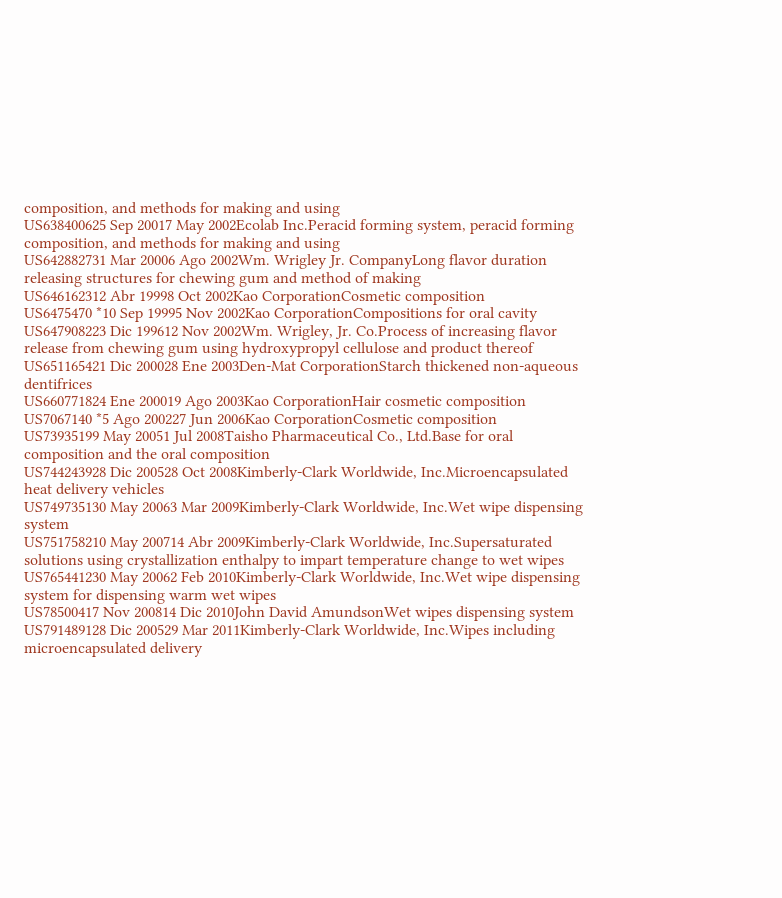composition, and methods for making and using
US638400625 Sep 20017 May 2002Ecolab Inc.Peracid forming system, peracid forming composition, and methods for making and using
US642882731 Mar 20006 Ago 2002Wm. Wrigley Jr. CompanyLong flavor duration releasing structures for chewing gum and method of making
US646162312 Abr 19998 Oct 2002Kao CorporationCosmetic composition
US6475470 *10 Sep 19995 Nov 2002Kao CorporationCompositions for oral cavity
US647908223 Dic 199612 Nov 2002Wm. Wrigley, Jr. Co.Process of increasing flavor release from chewing gum using hydroxypropyl cellulose and product thereof
US651165421 Dic 200028 Ene 2003Den-Mat CorporationStarch thickened non-aqueous dentifrices
US660771824 Ene 200019 Ago 2003Kao CorporationHair cosmetic composition
US7067140 *5 Ago 200227 Jun 2006Kao CorporationCosmetic composition
US73935199 May 20051 Jul 2008Taisho Pharmaceutical Co., Ltd.Base for oral composition and the oral composition
US744243928 Dic 200528 Oct 2008Kimberly-Clark Worldwide, Inc.Microencapsulated heat delivery vehicles
US749735130 May 20063 Mar 2009Kimberly-Clark Worldwide, Inc.Wet wipe dispensing system
US751758210 May 200714 Abr 2009Kimberly-Clark Worldwide, Inc.Supersaturated solutions using crystallization enthalpy to impart temperature change to wet wipes
US765441230 May 20062 Feb 2010Kimberly-Clark Worldwide, Inc.Wet wipe dispensing system for dispensing warm wet wipes
US78500417 Nov 200814 Dic 2010John David AmundsonWet wipes dispensing system
US791489128 Dic 200529 Mar 2011Kimberly-Clark Worldwide, Inc.Wipes including microencapsulated delivery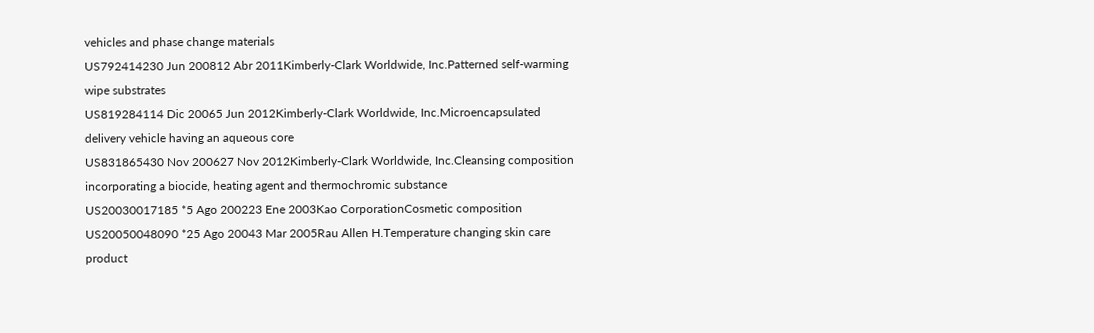vehicles and phase change materials
US792414230 Jun 200812 Abr 2011Kimberly-Clark Worldwide, Inc.Patterned self-warming wipe substrates
US819284114 Dic 20065 Jun 2012Kimberly-Clark Worldwide, Inc.Microencapsulated delivery vehicle having an aqueous core
US831865430 Nov 200627 Nov 2012Kimberly-Clark Worldwide, Inc.Cleansing composition incorporating a biocide, heating agent and thermochromic substance
US20030017185 *5 Ago 200223 Ene 2003Kao CorporationCosmetic composition
US20050048090 *25 Ago 20043 Mar 2005Rau Allen H.Temperature changing skin care product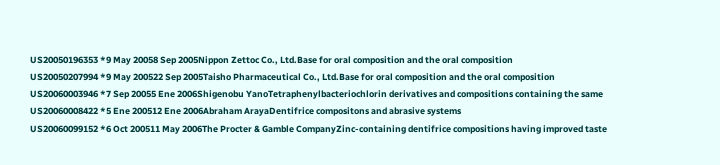US20050196353 *9 May 20058 Sep 2005Nippon Zettoc Co., Ltd.Base for oral composition and the oral composition
US20050207994 *9 May 200522 Sep 2005Taisho Pharmaceutical Co., Ltd.Base for oral composition and the oral composition
US20060003946 *7 Sep 20055 Ene 2006Shigenobu YanoTetraphenylbacteriochlorin derivatives and compositions containing the same
US20060008422 *5 Ene 200512 Ene 2006Abraham ArayaDentifrice compositons and abrasive systems
US20060099152 *6 Oct 200511 May 2006The Procter & Gamble CompanyZinc-containing dentifrice compositions having improved taste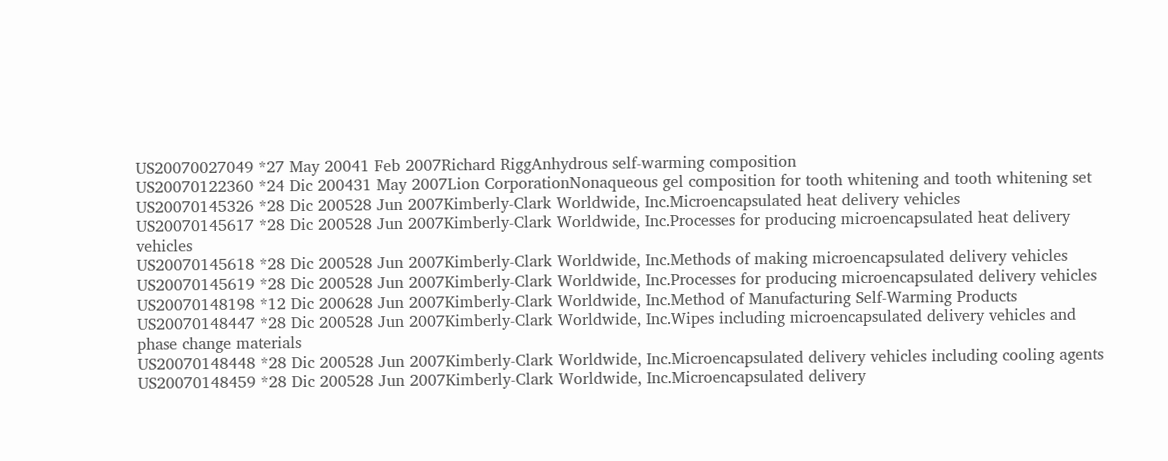US20070027049 *27 May 20041 Feb 2007Richard RiggAnhydrous self-warming composition
US20070122360 *24 Dic 200431 May 2007Lion CorporationNonaqueous gel composition for tooth whitening and tooth whitening set
US20070145326 *28 Dic 200528 Jun 2007Kimberly-Clark Worldwide, Inc.Microencapsulated heat delivery vehicles
US20070145617 *28 Dic 200528 Jun 2007Kimberly-Clark Worldwide, Inc.Processes for producing microencapsulated heat delivery vehicles
US20070145618 *28 Dic 200528 Jun 2007Kimberly-Clark Worldwide, Inc.Methods of making microencapsulated delivery vehicles
US20070145619 *28 Dic 200528 Jun 2007Kimberly-Clark Worldwide, Inc.Processes for producing microencapsulated delivery vehicles
US20070148198 *12 Dic 200628 Jun 2007Kimberly-Clark Worldwide, Inc.Method of Manufacturing Self-Warming Products
US20070148447 *28 Dic 200528 Jun 2007Kimberly-Clark Worldwide, Inc.Wipes including microencapsulated delivery vehicles and phase change materials
US20070148448 *28 Dic 200528 Jun 2007Kimberly-Clark Worldwide, Inc.Microencapsulated delivery vehicles including cooling agents
US20070148459 *28 Dic 200528 Jun 2007Kimberly-Clark Worldwide, Inc.Microencapsulated delivery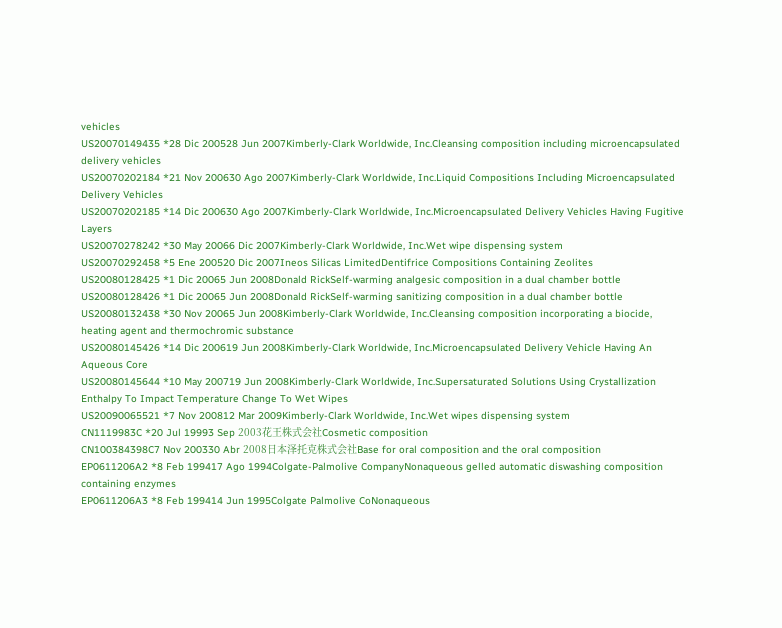vehicles
US20070149435 *28 Dic 200528 Jun 2007Kimberly-Clark Worldwide, Inc.Cleansing composition including microencapsulated delivery vehicles
US20070202184 *21 Nov 200630 Ago 2007Kimberly-Clark Worldwide, Inc.Liquid Compositions Including Microencapsulated Delivery Vehicles
US20070202185 *14 Dic 200630 Ago 2007Kimberly-Clark Worldwide, Inc.Microencapsulated Delivery Vehicles Having Fugitive Layers
US20070278242 *30 May 20066 Dic 2007Kimberly-Clark Worldwide, Inc.Wet wipe dispensing system
US20070292458 *5 Ene 200520 Dic 2007Ineos Silicas LimitedDentifrice Compositions Containing Zeolites
US20080128425 *1 Dic 20065 Jun 2008Donald RickSelf-warming analgesic composition in a dual chamber bottle
US20080128426 *1 Dic 20065 Jun 2008Donald RickSelf-warming sanitizing composition in a dual chamber bottle
US20080132438 *30 Nov 20065 Jun 2008Kimberly-Clark Worldwide, Inc.Cleansing composition incorporating a biocide, heating agent and thermochromic substance
US20080145426 *14 Dic 200619 Jun 2008Kimberly-Clark Worldwide, Inc.Microencapsulated Delivery Vehicle Having An Aqueous Core
US20080145644 *10 May 200719 Jun 2008Kimberly-Clark Worldwide, Inc.Supersaturated Solutions Using Crystallization Enthalpy To Impact Temperature Change To Wet Wipes
US20090065521 *7 Nov 200812 Mar 2009Kimberly-Clark Worldwide, Inc.Wet wipes dispensing system
CN1119983C *20 Jul 19993 Sep 2003花王株式会社Cosmetic composition
CN100384398C7 Nov 200330 Abr 2008日本泽托克株式会社Base for oral composition and the oral composition
EP0611206A2 *8 Feb 199417 Ago 1994Colgate-Palmolive CompanyNonaqueous gelled automatic diswashing composition containing enzymes
EP0611206A3 *8 Feb 199414 Jun 1995Colgate Palmolive CoNonaqueous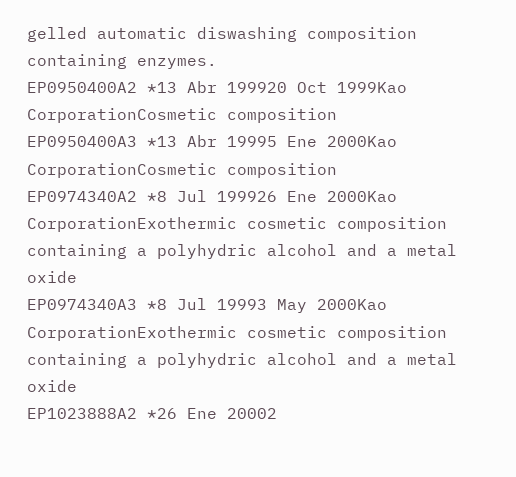gelled automatic diswashing composition containing enzymes.
EP0950400A2 *13 Abr 199920 Oct 1999Kao CorporationCosmetic composition
EP0950400A3 *13 Abr 19995 Ene 2000Kao CorporationCosmetic composition
EP0974340A2 *8 Jul 199926 Ene 2000Kao CorporationExothermic cosmetic composition containing a polyhydric alcohol and a metal oxide
EP0974340A3 *8 Jul 19993 May 2000Kao CorporationExothermic cosmetic composition containing a polyhydric alcohol and a metal oxide
EP1023888A2 *26 Ene 20002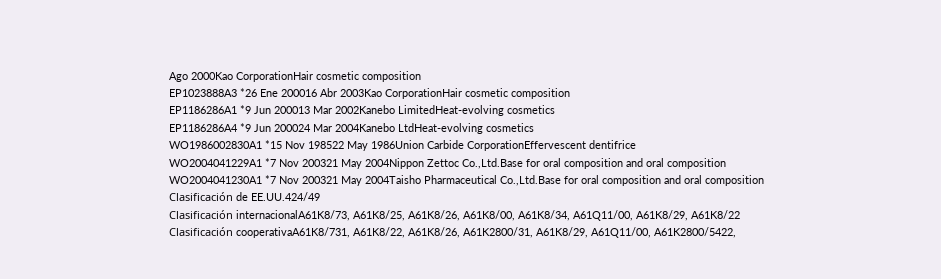Ago 2000Kao CorporationHair cosmetic composition
EP1023888A3 *26 Ene 200016 Abr 2003Kao CorporationHair cosmetic composition
EP1186286A1 *9 Jun 200013 Mar 2002Kanebo LimitedHeat-evolving cosmetics
EP1186286A4 *9 Jun 200024 Mar 2004Kanebo LtdHeat-evolving cosmetics
WO1986002830A1 *15 Nov 198522 May 1986Union Carbide CorporationEffervescent dentifrice
WO2004041229A1 *7 Nov 200321 May 2004Nippon Zettoc Co.,Ltd.Base for oral composition and oral composition
WO2004041230A1 *7 Nov 200321 May 2004Taisho Pharmaceutical Co.,Ltd.Base for oral composition and oral composition
Clasificación de EE.UU.424/49
Clasificación internacionalA61K8/73, A61K8/25, A61K8/26, A61K8/00, A61K8/34, A61Q11/00, A61K8/29, A61K8/22
Clasificación cooperativaA61K8/731, A61K8/22, A61K8/26, A61K2800/31, A61K8/29, A61Q11/00, A61K2800/5422,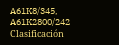A61K8/345, A61K2800/242
Clasificación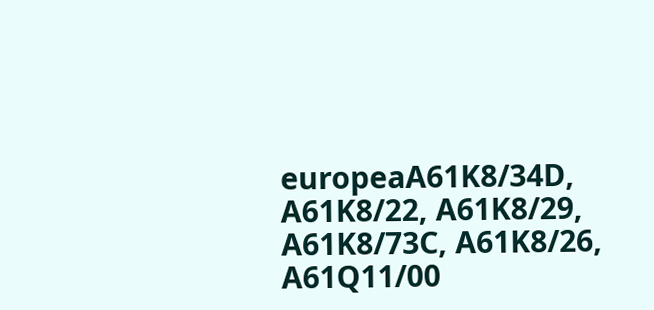europeaA61K8/34D, A61K8/22, A61K8/29, A61K8/73C, A61K8/26, A61Q11/00